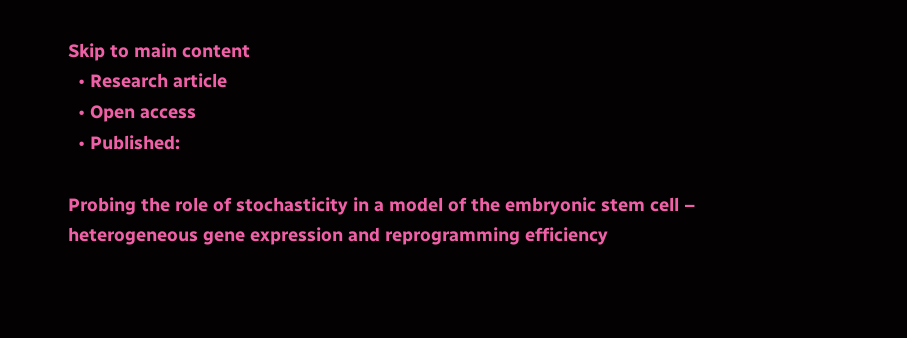Skip to main content
  • Research article
  • Open access
  • Published:

Probing the role of stochasticity in a model of the embryonic stem cell – heterogeneous gene expression and reprogramming efficiency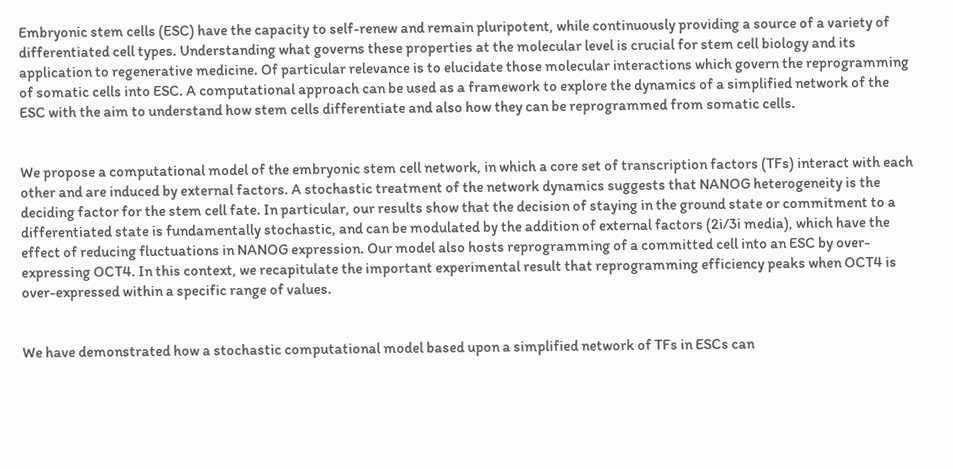Embryonic stem cells (ESC) have the capacity to self-renew and remain pluripotent, while continuously providing a source of a variety of differentiated cell types. Understanding what governs these properties at the molecular level is crucial for stem cell biology and its application to regenerative medicine. Of particular relevance is to elucidate those molecular interactions which govern the reprogramming of somatic cells into ESC. A computational approach can be used as a framework to explore the dynamics of a simplified network of the ESC with the aim to understand how stem cells differentiate and also how they can be reprogrammed from somatic cells.


We propose a computational model of the embryonic stem cell network, in which a core set of transcription factors (TFs) interact with each other and are induced by external factors. A stochastic treatment of the network dynamics suggests that NANOG heterogeneity is the deciding factor for the stem cell fate. In particular, our results show that the decision of staying in the ground state or commitment to a differentiated state is fundamentally stochastic, and can be modulated by the addition of external factors (2i/3i media), which have the effect of reducing fluctuations in NANOG expression. Our model also hosts reprogramming of a committed cell into an ESC by over-expressing OCT4. In this context, we recapitulate the important experimental result that reprogramming efficiency peaks when OCT4 is over-expressed within a specific range of values.


We have demonstrated how a stochastic computational model based upon a simplified network of TFs in ESCs can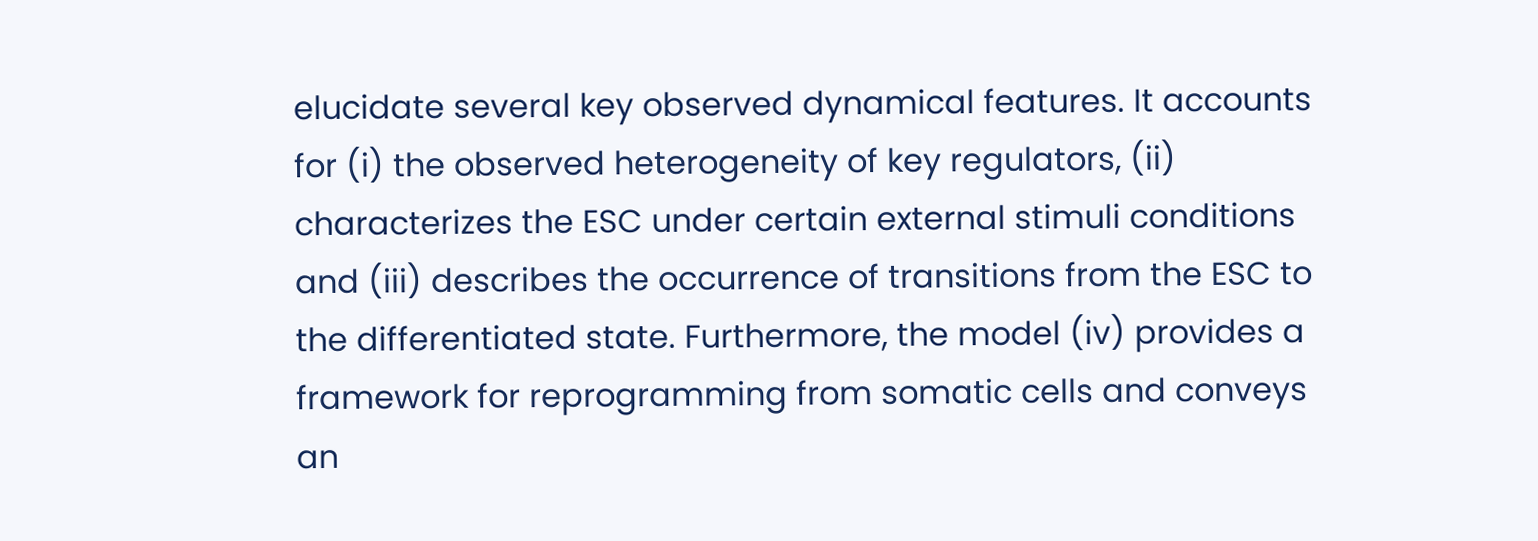elucidate several key observed dynamical features. It accounts for (i) the observed heterogeneity of key regulators, (ii) characterizes the ESC under certain external stimuli conditions and (iii) describes the occurrence of transitions from the ESC to the differentiated state. Furthermore, the model (iv) provides a framework for reprogramming from somatic cells and conveys an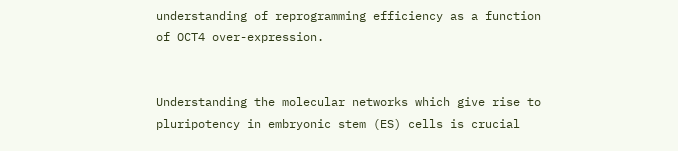understanding of reprogramming efficiency as a function of OCT4 over-expression.


Understanding the molecular networks which give rise to pluripotency in embryonic stem (ES) cells is crucial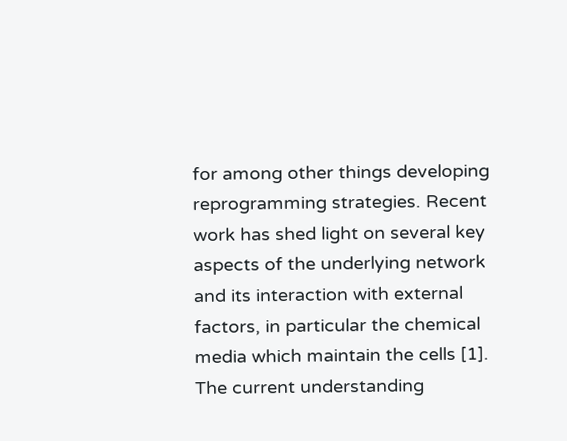for among other things developing reprogramming strategies. Recent work has shed light on several key aspects of the underlying network and its interaction with external factors, in particular the chemical media which maintain the cells [1]. The current understanding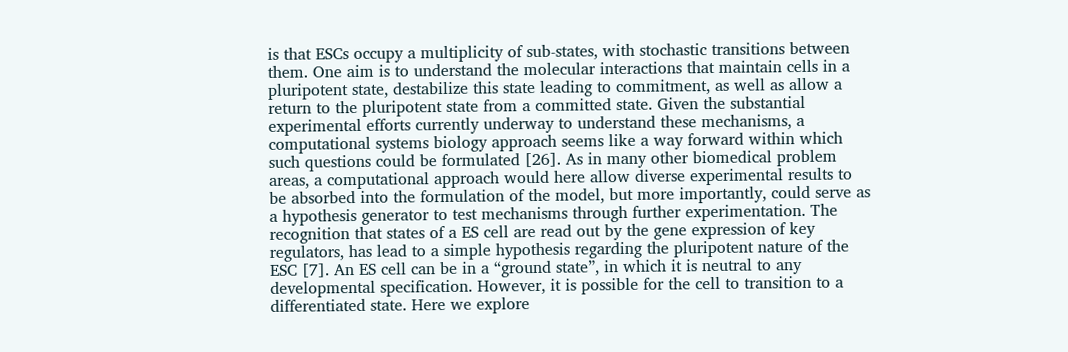is that ESCs occupy a multiplicity of sub-states, with stochastic transitions between them. One aim is to understand the molecular interactions that maintain cells in a pluripotent state, destabilize this state leading to commitment, as well as allow a return to the pluripotent state from a committed state. Given the substantial experimental efforts currently underway to understand these mechanisms, a computational systems biology approach seems like a way forward within which such questions could be formulated [26]. As in many other biomedical problem areas, a computational approach would here allow diverse experimental results to be absorbed into the formulation of the model, but more importantly, could serve as a hypothesis generator to test mechanisms through further experimentation. The recognition that states of a ES cell are read out by the gene expression of key regulators, has lead to a simple hypothesis regarding the pluripotent nature of the ESC [7]. An ES cell can be in a “ground state”, in which it is neutral to any developmental specification. However, it is possible for the cell to transition to a differentiated state. Here we explore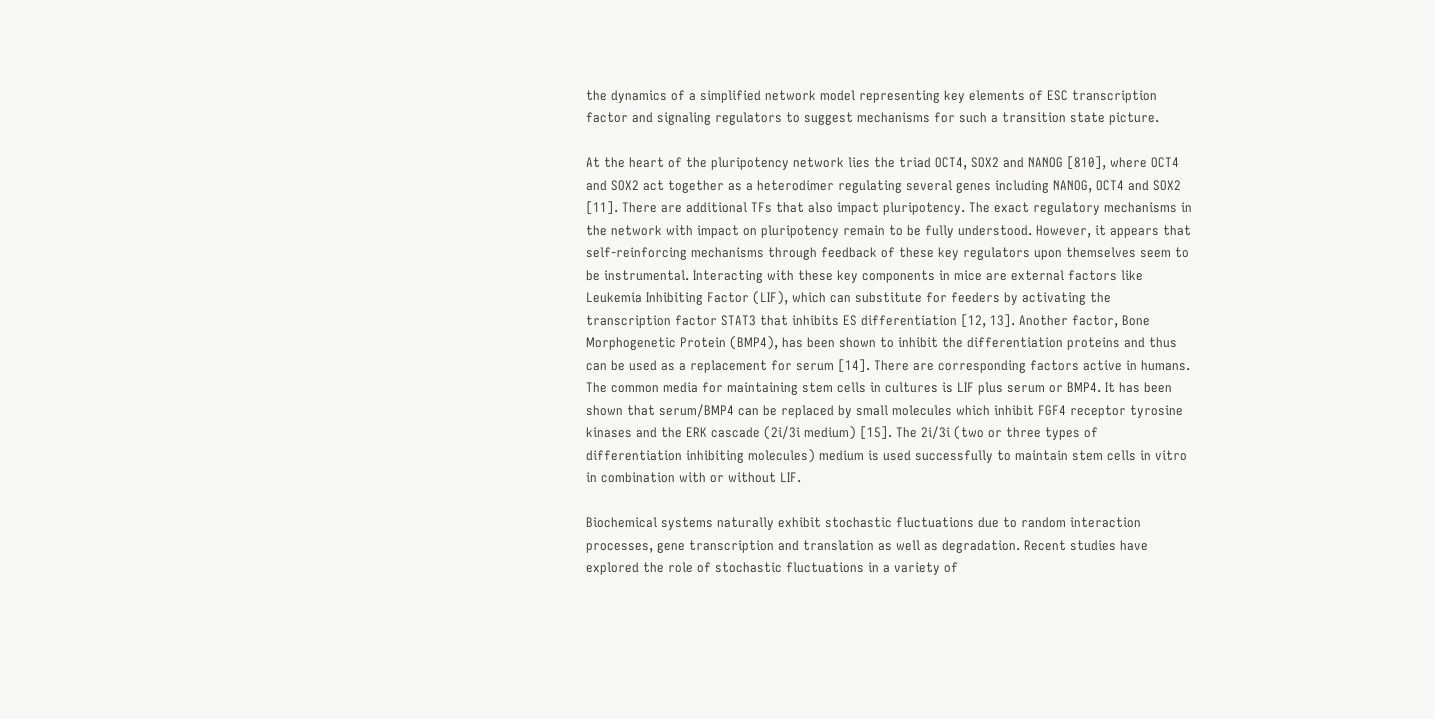the dynamics of a simplified network model representing key elements of ESC transcription factor and signaling regulators to suggest mechanisms for such a transition state picture.

At the heart of the pluripotency network lies the triad OCT4, SOX2 and NANOG [810], where OCT4 and SOX2 act together as a heterodimer regulating several genes including NANOG, OCT4 and SOX2 [11]. There are additional TFs that also impact pluripotency. The exact regulatory mechanisms in the network with impact on pluripotency remain to be fully understood. However, it appears that self-reinforcing mechanisms through feedback of these key regulators upon themselves seem to be instrumental. Interacting with these key components in mice are external factors like Leukemia Inhibiting Factor (LIF), which can substitute for feeders by activating the transcription factor STAT3 that inhibits ES differentiation [12, 13]. Another factor, Bone Morphogenetic Protein (BMP4), has been shown to inhibit the differentiation proteins and thus can be used as a replacement for serum [14]. There are corresponding factors active in humans. The common media for maintaining stem cells in cultures is LIF plus serum or BMP4. It has been shown that serum/BMP4 can be replaced by small molecules which inhibit FGF4 receptor tyrosine kinases and the ERK cascade (2i/3i medium) [15]. The 2i/3i (two or three types of differentiation inhibiting molecules) medium is used successfully to maintain stem cells in vitro in combination with or without LIF.

Biochemical systems naturally exhibit stochastic fluctuations due to random interaction processes, gene transcription and translation as well as degradation. Recent studies have explored the role of stochastic fluctuations in a variety of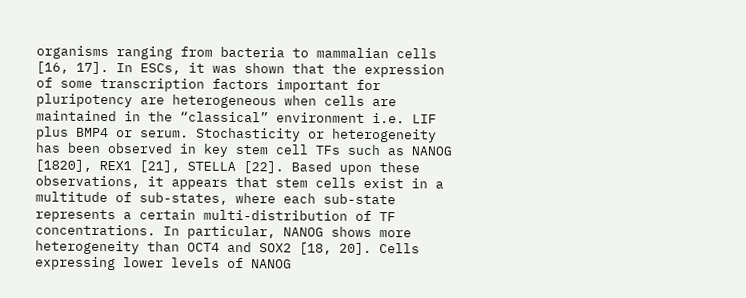organisms ranging from bacteria to mammalian cells [16, 17]. In ESCs, it was shown that the expression of some transcription factors important for pluripotency are heterogeneous when cells are maintained in the “classical” environment i.e. LIF plus BMP4 or serum. Stochasticity or heterogeneity has been observed in key stem cell TFs such as NANOG [1820], REX1 [21], STELLA [22]. Based upon these observations, it appears that stem cells exist in a multitude of sub-states, where each sub-state represents a certain multi-distribution of TF concentrations. In particular, NANOG shows more heterogeneity than OCT4 and SOX2 [18, 20]. Cells expressing lower levels of NANOG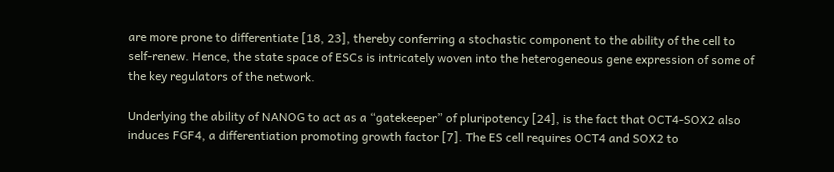are more prone to differentiate [18, 23], thereby conferring a stochastic component to the ability of the cell to self-renew. Hence, the state space of ESCs is intricately woven into the heterogeneous gene expression of some of the key regulators of the network.

Underlying the ability of NANOG to act as a “gatekeeper” of pluripotency [24], is the fact that OCT4-SOX2 also induces FGF4, a differentiation promoting growth factor [7]. The ES cell requires OCT4 and SOX2 to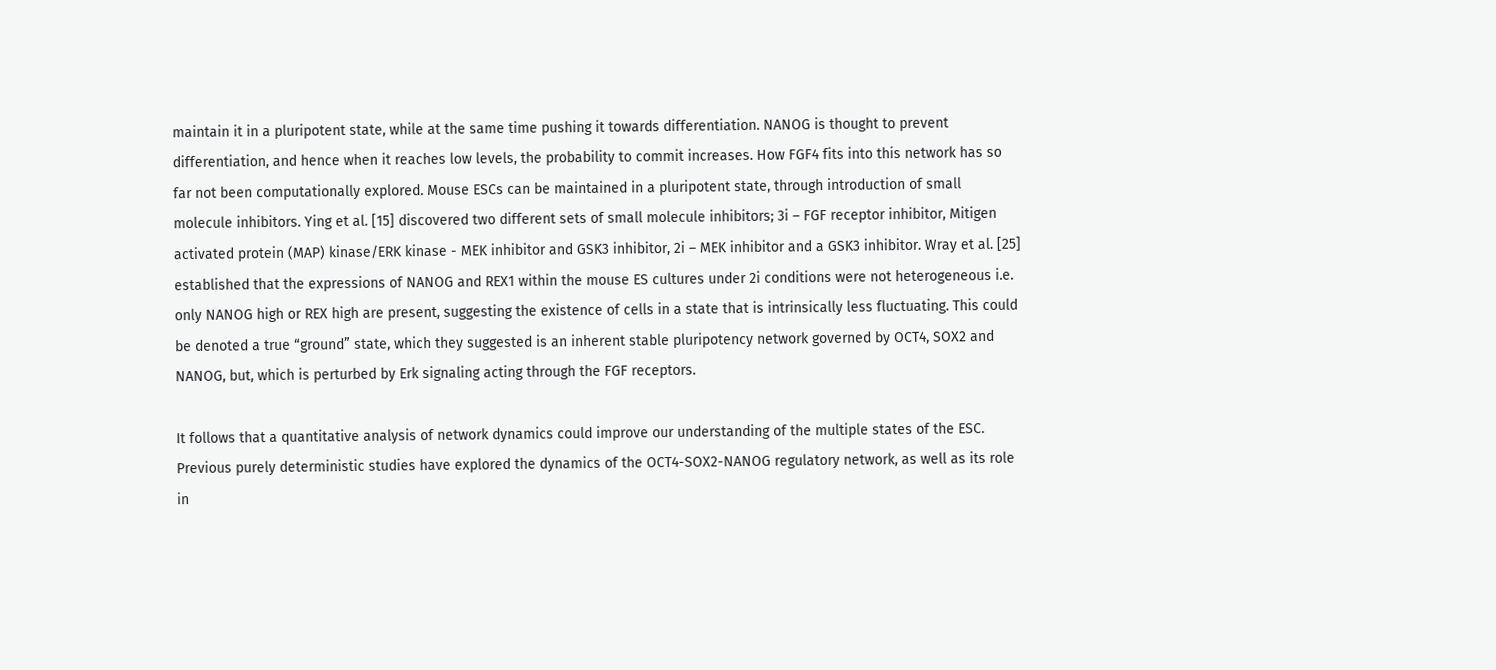maintain it in a pluripotent state, while at the same time pushing it towards differentiation. NANOG is thought to prevent differentiation, and hence when it reaches low levels, the probability to commit increases. How FGF4 fits into this network has so far not been computationally explored. Mouse ESCs can be maintained in a pluripotent state, through introduction of small molecule inhibitors. Ying et al. [15] discovered two different sets of small molecule inhibitors; 3i – FGF receptor inhibitor, Mitigen activated protein (MAP) kinase/ERK kinase - MEK inhibitor and GSK3 inhibitor, 2i – MEK inhibitor and a GSK3 inhibitor. Wray et al. [25] established that the expressions of NANOG and REX1 within the mouse ES cultures under 2i conditions were not heterogeneous i.e. only NANOG high or REX high are present, suggesting the existence of cells in a state that is intrinsically less fluctuating. This could be denoted a true “ground” state, which they suggested is an inherent stable pluripotency network governed by OCT4, SOX2 and NANOG, but, which is perturbed by Erk signaling acting through the FGF receptors.

It follows that a quantitative analysis of network dynamics could improve our understanding of the multiple states of the ESC. Previous purely deterministic studies have explored the dynamics of the OCT4-SOX2-NANOG regulatory network, as well as its role in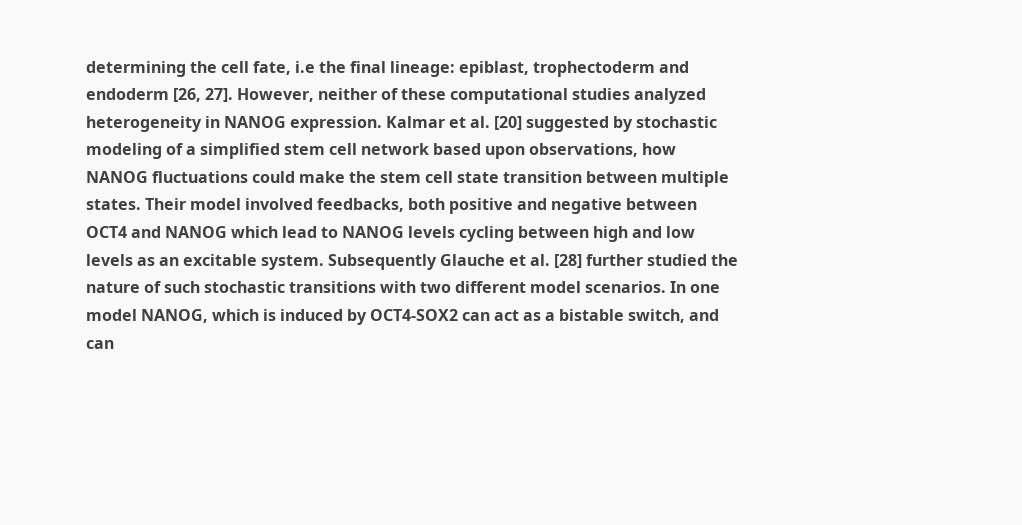determining the cell fate, i.e the final lineage: epiblast, trophectoderm and endoderm [26, 27]. However, neither of these computational studies analyzed heterogeneity in NANOG expression. Kalmar et al. [20] suggested by stochastic modeling of a simplified stem cell network based upon observations, how NANOG fluctuations could make the stem cell state transition between multiple states. Their model involved feedbacks, both positive and negative between OCT4 and NANOG which lead to NANOG levels cycling between high and low levels as an excitable system. Subsequently Glauche et al. [28] further studied the nature of such stochastic transitions with two different model scenarios. In one model NANOG, which is induced by OCT4-SOX2 can act as a bistable switch, and can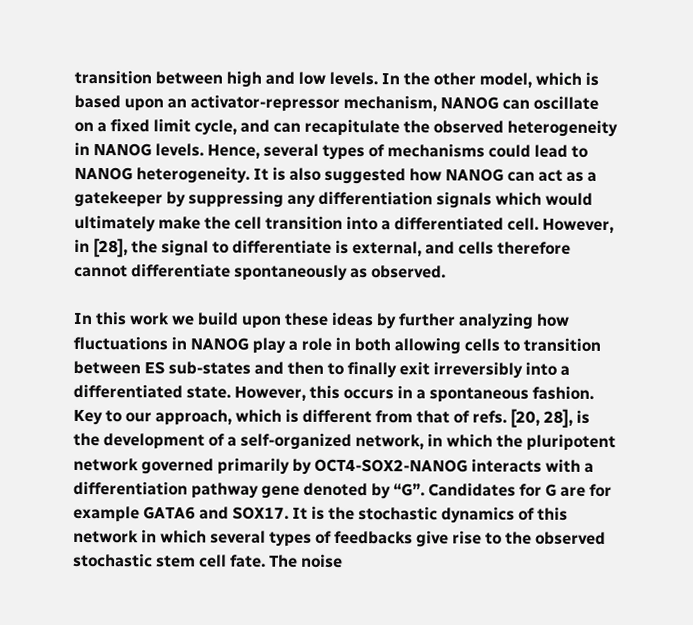transition between high and low levels. In the other model, which is based upon an activator-repressor mechanism, NANOG can oscillate on a fixed limit cycle, and can recapitulate the observed heterogeneity in NANOG levels. Hence, several types of mechanisms could lead to NANOG heterogeneity. It is also suggested how NANOG can act as a gatekeeper by suppressing any differentiation signals which would ultimately make the cell transition into a differentiated cell. However, in [28], the signal to differentiate is external, and cells therefore cannot differentiate spontaneously as observed.

In this work we build upon these ideas by further analyzing how fluctuations in NANOG play a role in both allowing cells to transition between ES sub-states and then to finally exit irreversibly into a differentiated state. However, this occurs in a spontaneous fashion. Key to our approach, which is different from that of refs. [20, 28], is the development of a self-organized network, in which the pluripotent network governed primarily by OCT4-SOX2-NANOG interacts with a differentiation pathway gene denoted by “G”. Candidates for G are for example GATA6 and SOX17. It is the stochastic dynamics of this network in which several types of feedbacks give rise to the observed stochastic stem cell fate. The noise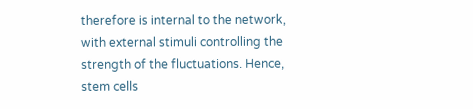therefore is internal to the network, with external stimuli controlling the strength of the fluctuations. Hence, stem cells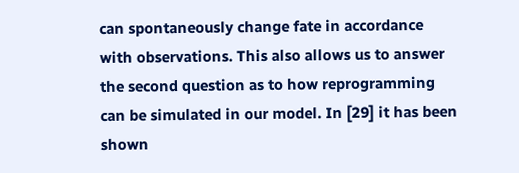can spontaneously change fate in accordance with observations. This also allows us to answer the second question as to how reprogramming can be simulated in our model. In [29] it has been shown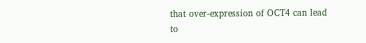that over-expression of OCT4 can lead to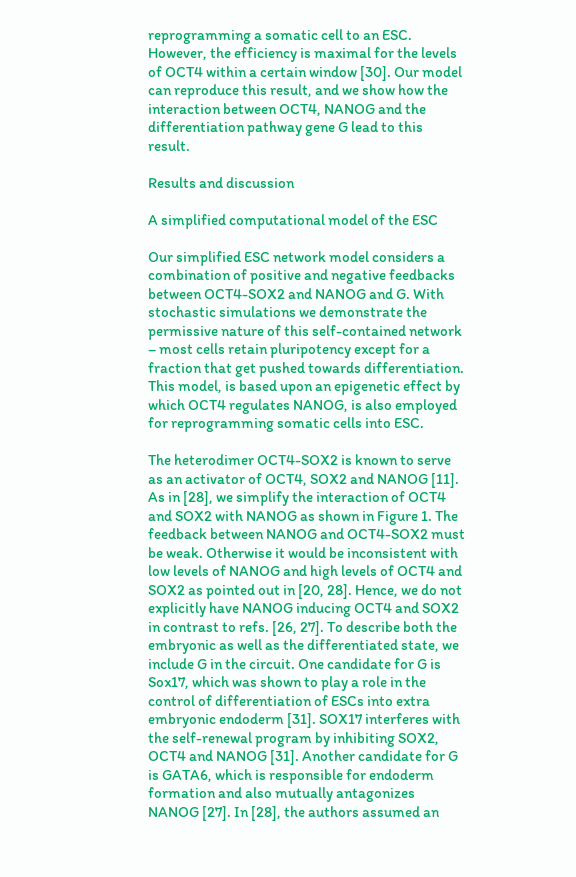reprogramming a somatic cell to an ESC. However, the efficiency is maximal for the levels of OCT4 within a certain window [30]. Our model can reproduce this result, and we show how the interaction between OCT4, NANOG and the differentiation pathway gene G lead to this result.

Results and discussion

A simplified computational model of the ESC

Our simplified ESC network model considers a combination of positive and negative feedbacks between OCT4-SOX2 and NANOG and G. With stochastic simulations we demonstrate the permissive nature of this self-contained network – most cells retain pluripotency except for a fraction that get pushed towards differentiation. This model, is based upon an epigenetic effect by which OCT4 regulates NANOG, is also employed for reprogramming somatic cells into ESC.

The heterodimer OCT4-SOX2 is known to serve as an activator of OCT4, SOX2 and NANOG [11]. As in [28], we simplify the interaction of OCT4 and SOX2 with NANOG as shown in Figure 1. The feedback between NANOG and OCT4-SOX2 must be weak. Otherwise it would be inconsistent with low levels of NANOG and high levels of OCT4 and SOX2 as pointed out in [20, 28]. Hence, we do not explicitly have NANOG inducing OCT4 and SOX2 in contrast to refs. [26, 27]. To describe both the embryonic as well as the differentiated state, we include G in the circuit. One candidate for G is Sox17, which was shown to play a role in the control of differentiation of ESCs into extra embryonic endoderm [31]. SOX17 interferes with the self-renewal program by inhibiting SOX2, OCT4 and NANOG [31]. Another candidate for G is GATA6, which is responsible for endoderm formation and also mutually antagonizes NANOG [27]. In [28], the authors assumed an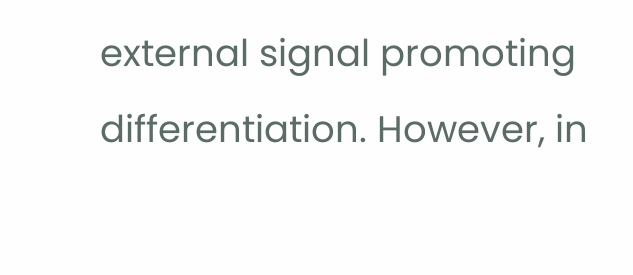external signal promoting differentiation. However, in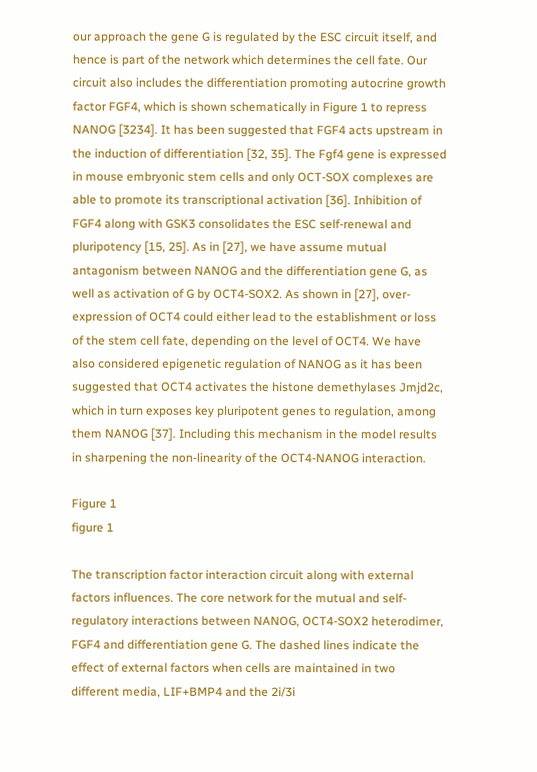our approach the gene G is regulated by the ESC circuit itself, and hence is part of the network which determines the cell fate. Our circuit also includes the differentiation promoting autocrine growth factor FGF4, which is shown schematically in Figure 1 to repress NANOG [3234]. It has been suggested that FGF4 acts upstream in the induction of differentiation [32, 35]. The Fgf4 gene is expressed in mouse embryonic stem cells and only OCT-SOX complexes are able to promote its transcriptional activation [36]. Inhibition of FGF4 along with GSK3 consolidates the ESC self-renewal and pluripotency [15, 25]. As in [27], we have assume mutual antagonism between NANOG and the differentiation gene G, as well as activation of G by OCT4-SOX2. As shown in [27], over-expression of OCT4 could either lead to the establishment or loss of the stem cell fate, depending on the level of OCT4. We have also considered epigenetic regulation of NANOG as it has been suggested that OCT4 activates the histone demethylases Jmjd2c, which in turn exposes key pluripotent genes to regulation, among them NANOG [37]. Including this mechanism in the model results in sharpening the non-linearity of the OCT4-NANOG interaction.

Figure 1
figure 1

The transcription factor interaction circuit along with external factors influences. The core network for the mutual and self-regulatory interactions between NANOG, OCT4-SOX2 heterodimer, FGF4 and differentiation gene G. The dashed lines indicate the effect of external factors when cells are maintained in two different media, LIF+BMP4 and the 2i/3i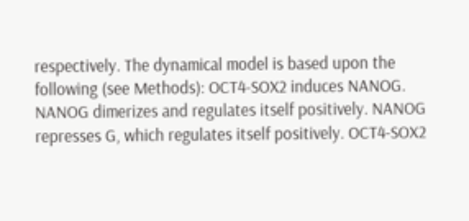respectively. The dynamical model is based upon the following (see Methods): OCT4-SOX2 induces NANOG. NANOG dimerizes and regulates itself positively. NANOG represses G, which regulates itself positively. OCT4-SOX2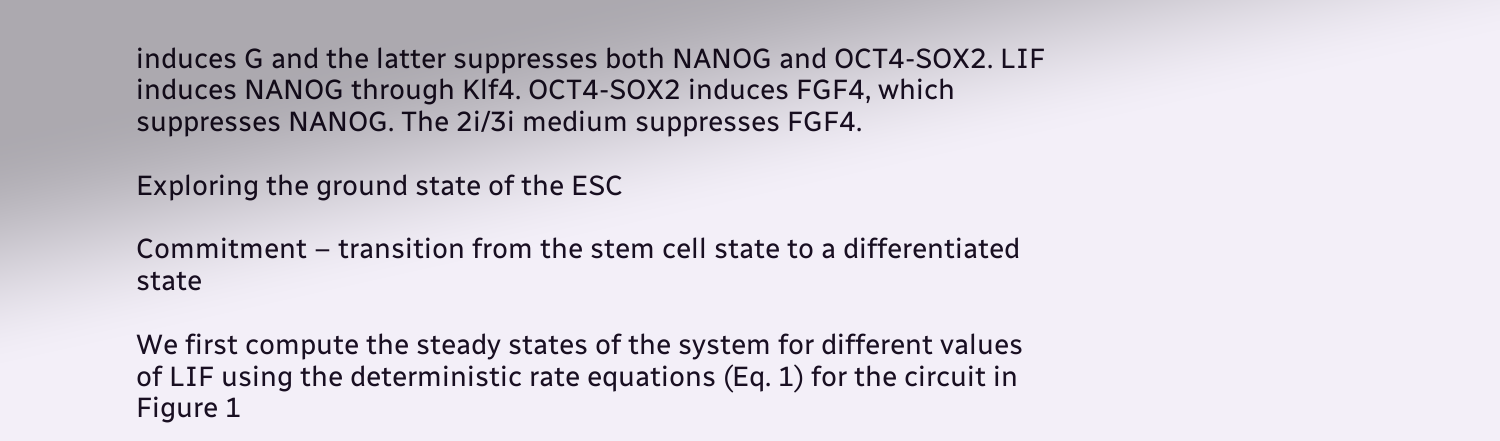induces G and the latter suppresses both NANOG and OCT4-SOX2. LIF induces NANOG through Klf4. OCT4-SOX2 induces FGF4, which suppresses NANOG. The 2i/3i medium suppresses FGF4.

Exploring the ground state of the ESC

Commitment – transition from the stem cell state to a differentiated state

We first compute the steady states of the system for different values of LIF using the deterministic rate equations (Eq. 1) for the circuit in Figure 1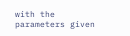with the parameters given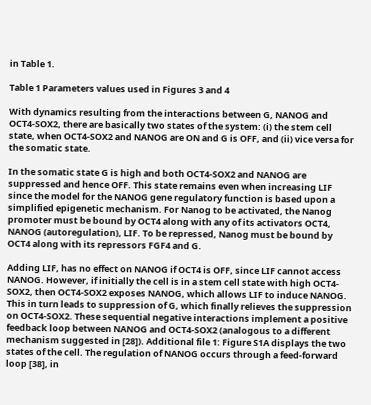in Table 1.

Table 1 Parameters values used in Figures 3 and 4

With dynamics resulting from the interactions between G, NANOG and OCT4-SOX2, there are basically two states of the system: (i) the stem cell state, when OCT4-SOX2 and NANOG are ON and G is OFF, and (ii) vice versa for the somatic state.

In the somatic state G is high and both OCT4-SOX2 and NANOG are suppressed and hence OFF. This state remains even when increasing LIF since the model for the NANOG gene regulatory function is based upon a simplified epigenetic mechanism. For Nanog to be activated, the Nanog promoter must be bound by OCT4 along with any of its activators OCT4, NANOG (autoregulation), LIF. To be repressed, Nanog must be bound by OCT4 along with its repressors FGF4 and G.

Adding LIF, has no effect on NANOG if OCT4 is OFF, since LIF cannot access NANOG. However, if initially the cell is in a stem cell state with high OCT4-SOX2, then OCT4-SOX2 exposes NANOG, which allows LIF to induce NANOG. This in turn leads to suppression of G, which finally relieves the suppression on OCT4-SOX2. These sequential negative interactions implement a positive feedback loop between NANOG and OCT4-SOX2 (analogous to a different mechanism suggested in [28]). Additional file 1: Figure S1A displays the two states of the cell. The regulation of NANOG occurs through a feed-forward loop [38], in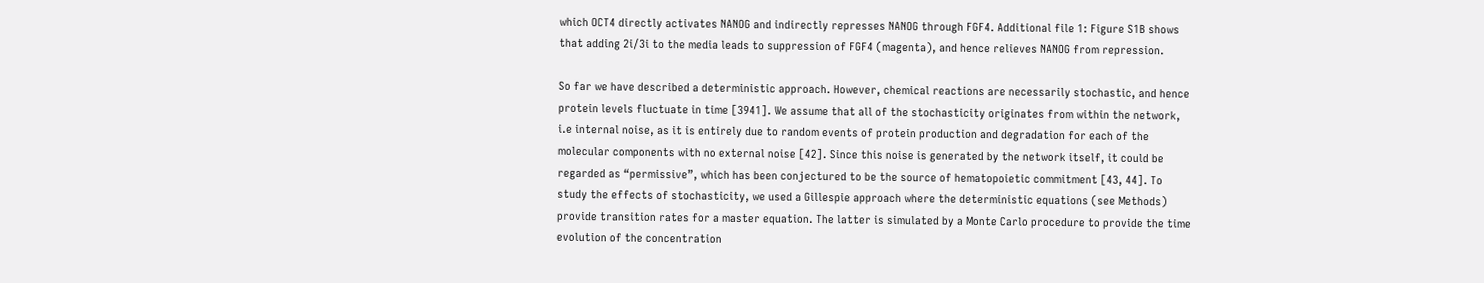which OCT4 directly activates NANOG and indirectly represses NANOG through FGF4. Additional file 1: Figure S1B shows that adding 2i/3i to the media leads to suppression of FGF4 (magenta), and hence relieves NANOG from repression.

So far we have described a deterministic approach. However, chemical reactions are necessarily stochastic, and hence protein levels fluctuate in time [3941]. We assume that all of the stochasticity originates from within the network, i.e internal noise, as it is entirely due to random events of protein production and degradation for each of the molecular components with no external noise [42]. Since this noise is generated by the network itself, it could be regarded as “permissive”, which has been conjectured to be the source of hematopoietic commitment [43, 44]. To study the effects of stochasticity, we used a Gillespie approach where the deterministic equations (see Methods) provide transition rates for a master equation. The latter is simulated by a Monte Carlo procedure to provide the time evolution of the concentration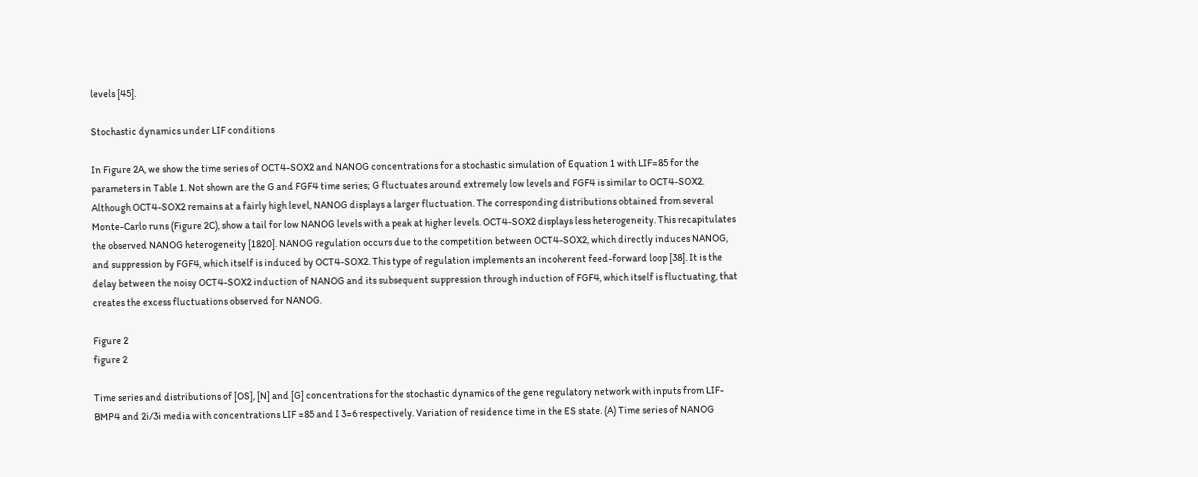levels [45].

Stochastic dynamics under LIF conditions

In Figure 2A, we show the time series of OCT4-SOX2 and NANOG concentrations for a stochastic simulation of Equation 1 with LIF=85 for the parameters in Table 1. Not shown are the G and FGF4 time series; G fluctuates around extremely low levels and FGF4 is similar to OCT4-SOX2. Although OCT4-SOX2 remains at a fairly high level, NANOG displays a larger fluctuation. The corresponding distributions obtained from several Monte-Carlo runs (Figure 2C), show a tail for low NANOG levels with a peak at higher levels. OCT4-SOX2 displays less heterogeneity. This recapitulates the observed NANOG heterogeneity [1820]. NANOG regulation occurs due to the competition between OCT4-SOX2, which directly induces NANOG, and suppression by FGF4, which itself is induced by OCT4-SOX2. This type of regulation implements an incoherent feed-forward loop [38]. It is the delay between the noisy OCT4-SOX2 induction of NANOG and its subsequent suppression through induction of FGF4, which itself is fluctuating, that creates the excess fluctuations observed for NANOG.

Figure 2
figure 2

Time series and distributions of [OS], [N] and [G] concentrations for the stochastic dynamics of the gene regulatory network with inputs from LIF-BMP4 and 2i/3i media with concentrations LIF =85 and I 3=6 respectively. Variation of residence time in the ES state. (A) Time series of NANOG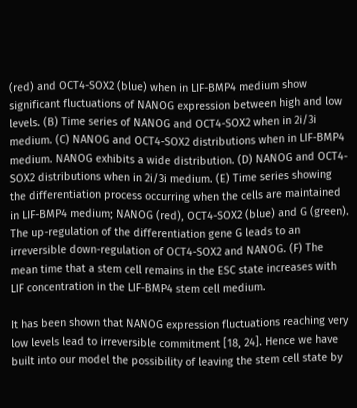(red) and OCT4-SOX2 (blue) when in LIF-BMP4 medium show significant fluctuations of NANOG expression between high and low levels. (B) Time series of NANOG and OCT4-SOX2 when in 2i/3i medium. (C) NANOG and OCT4-SOX2 distributions when in LIF-BMP4 medium. NANOG exhibits a wide distribution. (D) NANOG and OCT4-SOX2 distributions when in 2i/3i medium. (E) Time series showing the differentiation process occurring when the cells are maintained in LIF-BMP4 medium; NANOG (red), OCT4-SOX2 (blue) and G (green). The up-regulation of the differentiation gene G leads to an irreversible down-regulation of OCT4-SOX2 and NANOG. (F) The mean time that a stem cell remains in the ESC state increases with LIF concentration in the LIF-BMP4 stem cell medium.

It has been shown that NANOG expression fluctuations reaching very low levels lead to irreversible commitment [18, 24]. Hence we have built into our model the possibility of leaving the stem cell state by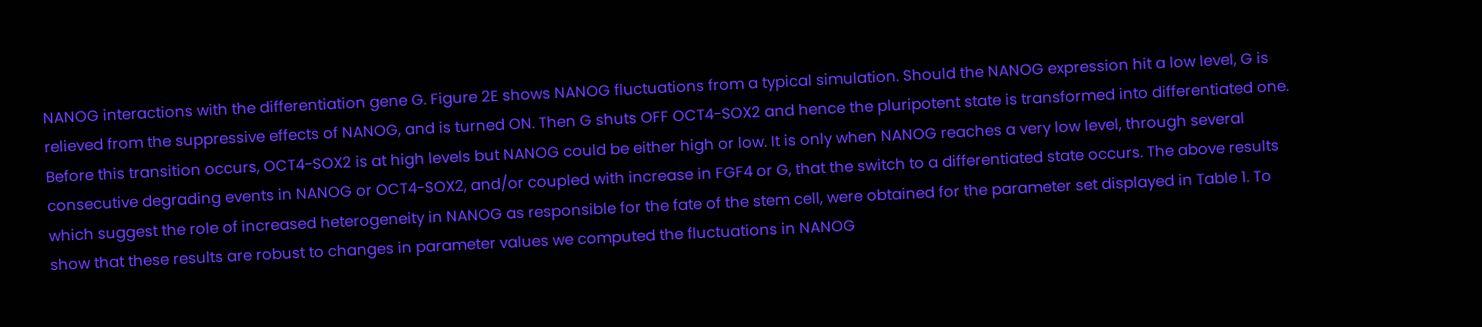NANOG interactions with the differentiation gene G. Figure 2E shows NANOG fluctuations from a typical simulation. Should the NANOG expression hit a low level, G is relieved from the suppressive effects of NANOG, and is turned ON. Then G shuts OFF OCT4-SOX2 and hence the pluripotent state is transformed into differentiated one. Before this transition occurs, OCT4-SOX2 is at high levels but NANOG could be either high or low. It is only when NANOG reaches a very low level, through several consecutive degrading events in NANOG or OCT4-SOX2, and/or coupled with increase in FGF4 or G, that the switch to a differentiated state occurs. The above results which suggest the role of increased heterogeneity in NANOG as responsible for the fate of the stem cell, were obtained for the parameter set displayed in Table 1. To show that these results are robust to changes in parameter values we computed the fluctuations in NANOG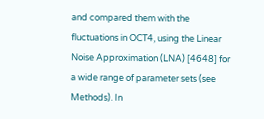and compared them with the fluctuations in OCT4, using the Linear Noise Approximation (LNA) [4648] for a wide range of parameter sets (see Methods). In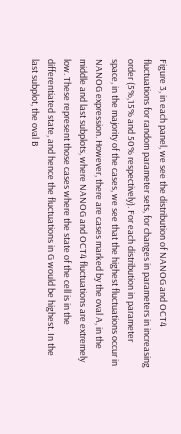Figure 3, in each panel, we see the distribution of NANOG and OCT4 fluctuations for random parameter sets, for changes in parameters in increasing order (5%,15% and 50% respectively). For each distribution in parameter space, in the majority of the cases, we see that the highest fluctuations occur in NANOG expression. However, there are cases marked by the oval A, in the middle and last subplots, where NANOG and OCT4 fluctuations are extremely low. These represent those cases where the state of the cell is in the differentiated state, and hence the fluctuations in G would be highest. In the last subplot, the oval B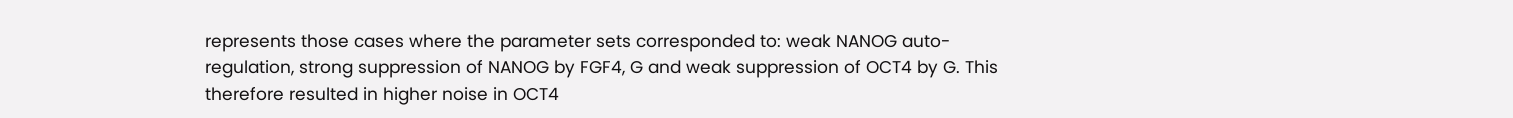represents those cases where the parameter sets corresponded to: weak NANOG auto-regulation, strong suppression of NANOG by FGF4, G and weak suppression of OCT4 by G. This therefore resulted in higher noise in OCT4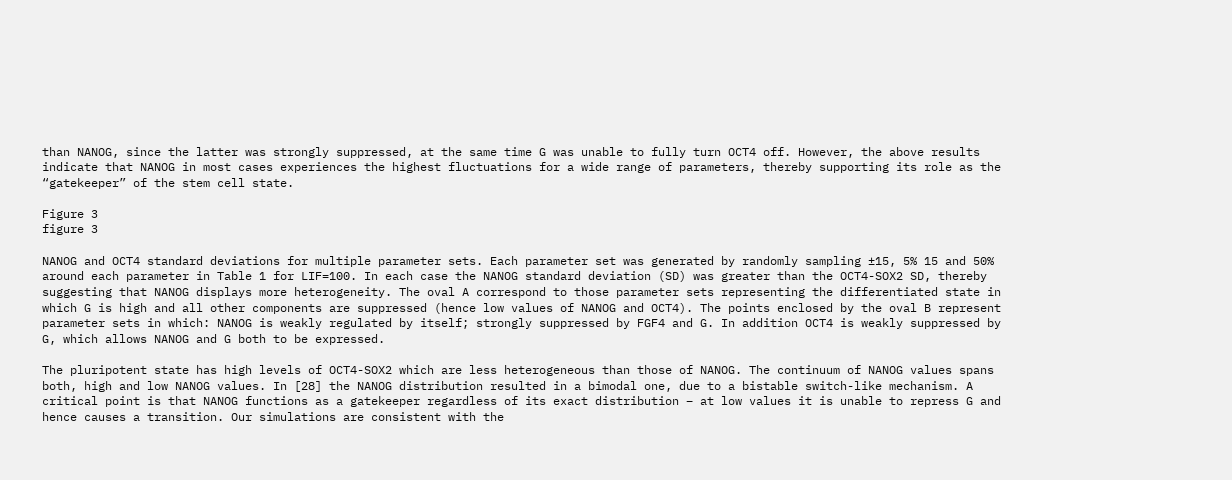than NANOG, since the latter was strongly suppressed, at the same time G was unable to fully turn OCT4 off. However, the above results indicate that NANOG in most cases experiences the highest fluctuations for a wide range of parameters, thereby supporting its role as the “gatekeeper” of the stem cell state.

Figure 3
figure 3

NANOG and OCT4 standard deviations for multiple parameter sets. Each parameter set was generated by randomly sampling ±15, 5% 15 and 50% around each parameter in Table 1 for LIF=100. In each case the NANOG standard deviation (SD) was greater than the OCT4-SOX2 SD, thereby suggesting that NANOG displays more heterogeneity. The oval A correspond to those parameter sets representing the differentiated state in which G is high and all other components are suppressed (hence low values of NANOG and OCT4). The points enclosed by the oval B represent parameter sets in which: NANOG is weakly regulated by itself; strongly suppressed by FGF4 and G. In addition OCT4 is weakly suppressed by G, which allows NANOG and G both to be expressed.

The pluripotent state has high levels of OCT4-SOX2 which are less heterogeneous than those of NANOG. The continuum of NANOG values spans both, high and low NANOG values. In [28] the NANOG distribution resulted in a bimodal one, due to a bistable switch-like mechanism. A critical point is that NANOG functions as a gatekeeper regardless of its exact distribution – at low values it is unable to repress G and hence causes a transition. Our simulations are consistent with the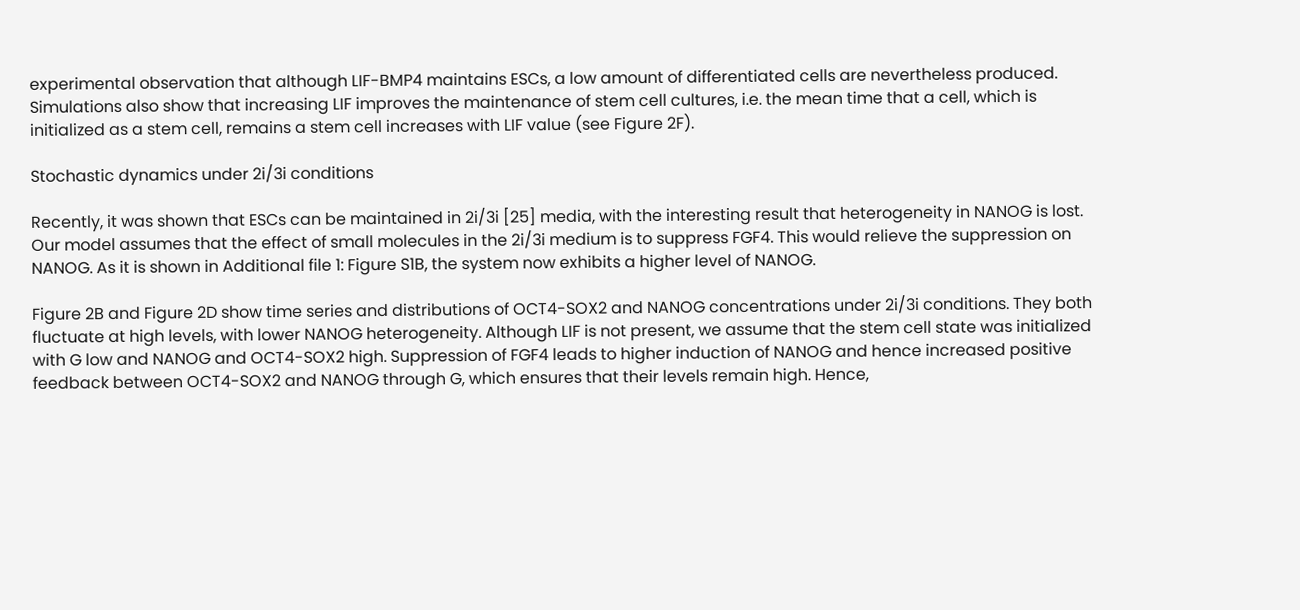experimental observation that although LIF-BMP4 maintains ESCs, a low amount of differentiated cells are nevertheless produced. Simulations also show that increasing LIF improves the maintenance of stem cell cultures, i.e. the mean time that a cell, which is initialized as a stem cell, remains a stem cell increases with LIF value (see Figure 2F).

Stochastic dynamics under 2i/3i conditions

Recently, it was shown that ESCs can be maintained in 2i/3i [25] media, with the interesting result that heterogeneity in NANOG is lost. Our model assumes that the effect of small molecules in the 2i/3i medium is to suppress FGF4. This would relieve the suppression on NANOG. As it is shown in Additional file 1: Figure S1B, the system now exhibits a higher level of NANOG.

Figure 2B and Figure 2D show time series and distributions of OCT4-SOX2 and NANOG concentrations under 2i/3i conditions. They both fluctuate at high levels, with lower NANOG heterogeneity. Although LIF is not present, we assume that the stem cell state was initialized with G low and NANOG and OCT4-SOX2 high. Suppression of FGF4 leads to higher induction of NANOG and hence increased positive feedback between OCT4-SOX2 and NANOG through G, which ensures that their levels remain high. Hence,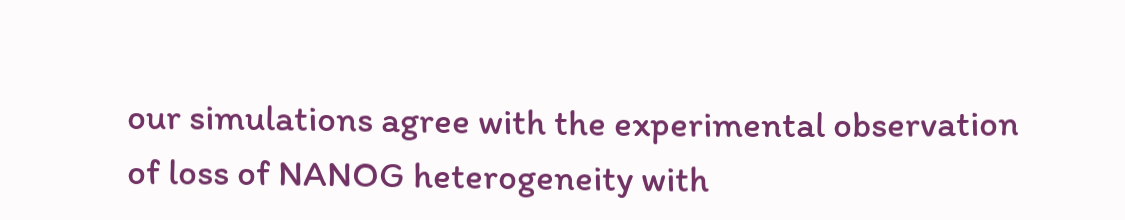our simulations agree with the experimental observation of loss of NANOG heterogeneity with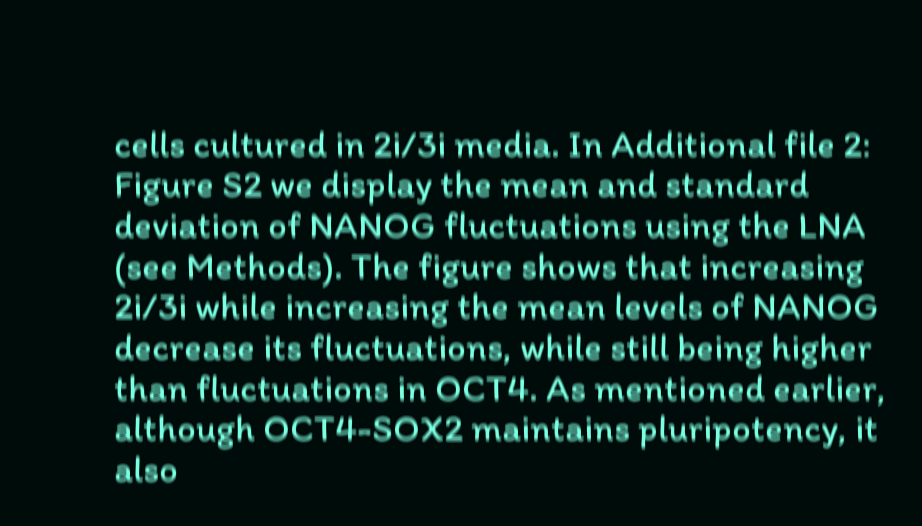cells cultured in 2i/3i media. In Additional file 2: Figure S2 we display the mean and standard deviation of NANOG fluctuations using the LNA (see Methods). The figure shows that increasing 2i/3i while increasing the mean levels of NANOG decrease its fluctuations, while still being higher than fluctuations in OCT4. As mentioned earlier, although OCT4-SOX2 maintains pluripotency, it also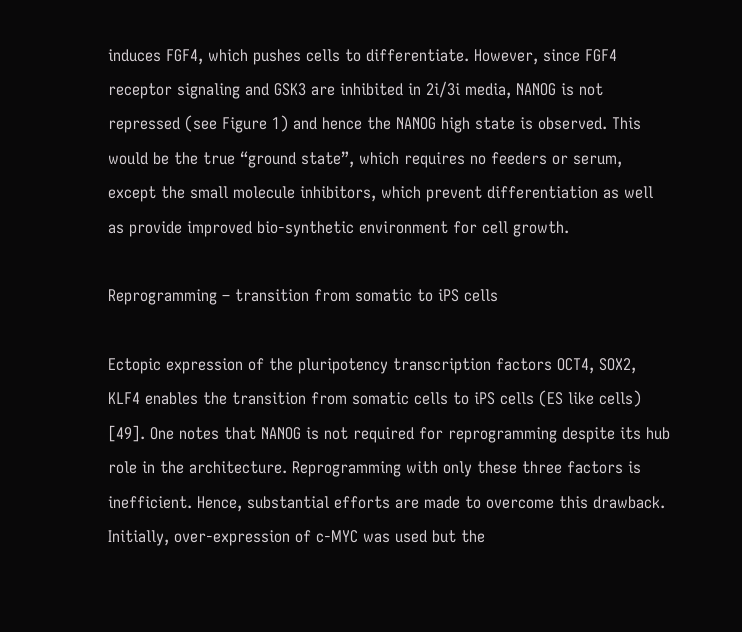induces FGF4, which pushes cells to differentiate. However, since FGF4 receptor signaling and GSK3 are inhibited in 2i/3i media, NANOG is not repressed (see Figure 1) and hence the NANOG high state is observed. This would be the true “ground state”, which requires no feeders or serum, except the small molecule inhibitors, which prevent differentiation as well as provide improved bio-synthetic environment for cell growth.

Reprogramming – transition from somatic to iPS cells

Ectopic expression of the pluripotency transcription factors OCT4, SOX2, KLF4 enables the transition from somatic cells to iPS cells (ES like cells) [49]. One notes that NANOG is not required for reprogramming despite its hub role in the architecture. Reprogramming with only these three factors is inefficient. Hence, substantial efforts are made to overcome this drawback. Initially, over-expression of c-MYC was used but the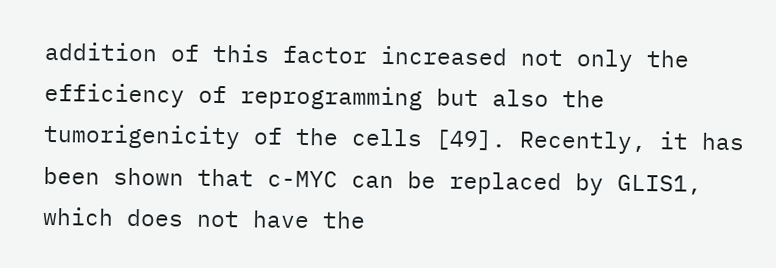addition of this factor increased not only the efficiency of reprogramming but also the tumorigenicity of the cells [49]. Recently, it has been shown that c-MYC can be replaced by GLIS1, which does not have the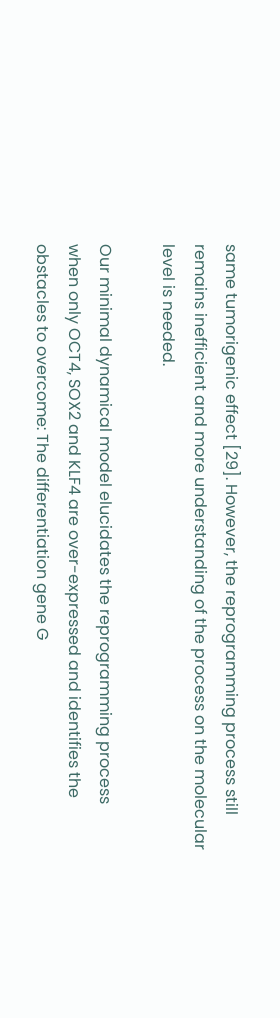same tumorigenic effect [29]. However, the reprogramming process still remains inefficient and more understanding of the process on the molecular level is needed.

Our minimal dynamical model elucidates the reprogramming process when only OCT4, SOX2 and KLF4 are over-expressed and identifies the obstacles to overcome: The differentiation gene G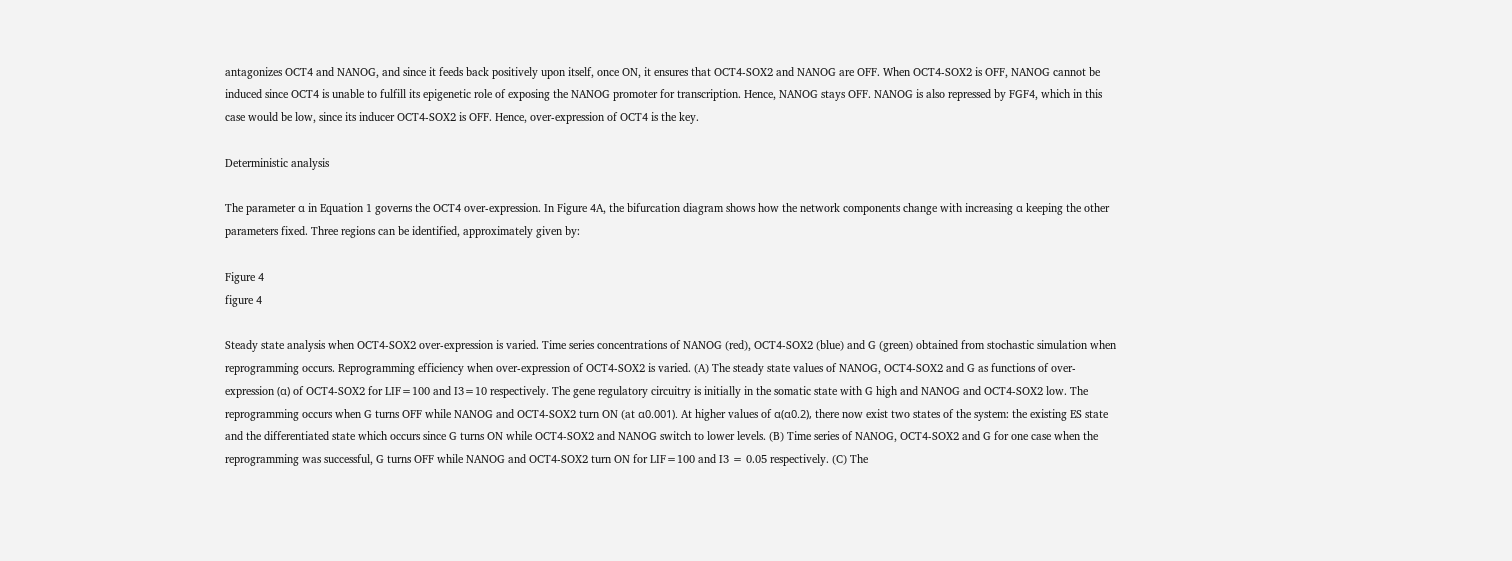antagonizes OCT4 and NANOG, and since it feeds back positively upon itself, once ON, it ensures that OCT4-SOX2 and NANOG are OFF. When OCT4-SOX2 is OFF, NANOG cannot be induced since OCT4 is unable to fulfill its epigenetic role of exposing the NANOG promoter for transcription. Hence, NANOG stays OFF. NANOG is also repressed by FGF4, which in this case would be low, since its inducer OCT4-SOX2 is OFF. Hence, over-expression of OCT4 is the key.

Deterministic analysis

The parameter α in Equation 1 governs the OCT4 over-expression. In Figure 4A, the bifurcation diagram shows how the network components change with increasing α keeping the other parameters fixed. Three regions can be identified, approximately given by:

Figure 4
figure 4

Steady state analysis when OCT4-SOX2 over-expression is varied. Time series concentrations of NANOG (red), OCT4-SOX2 (blue) and G (green) obtained from stochastic simulation when reprogramming occurs. Reprogramming efficiency when over-expression of OCT4-SOX2 is varied. (A) The steady state values of NANOG, OCT4-SOX2 and G as functions of over-expression (α) of OCT4-SOX2 for LIF=100 and I3=10 respectively. The gene regulatory circuitry is initially in the somatic state with G high and NANOG and OCT4-SOX2 low. The reprogramming occurs when G turns OFF while NANOG and OCT4-SOX2 turn ON (at α0.001). At higher values of α(α0.2), there now exist two states of the system: the existing ES state and the differentiated state which occurs since G turns ON while OCT4-SOX2 and NANOG switch to lower levels. (B) Time series of NANOG, OCT4-SOX2 and G for one case when the reprogramming was successful, G turns OFF while NANOG and OCT4-SOX2 turn ON for LIF=100 and I3 = 0.05 respectively. (C) The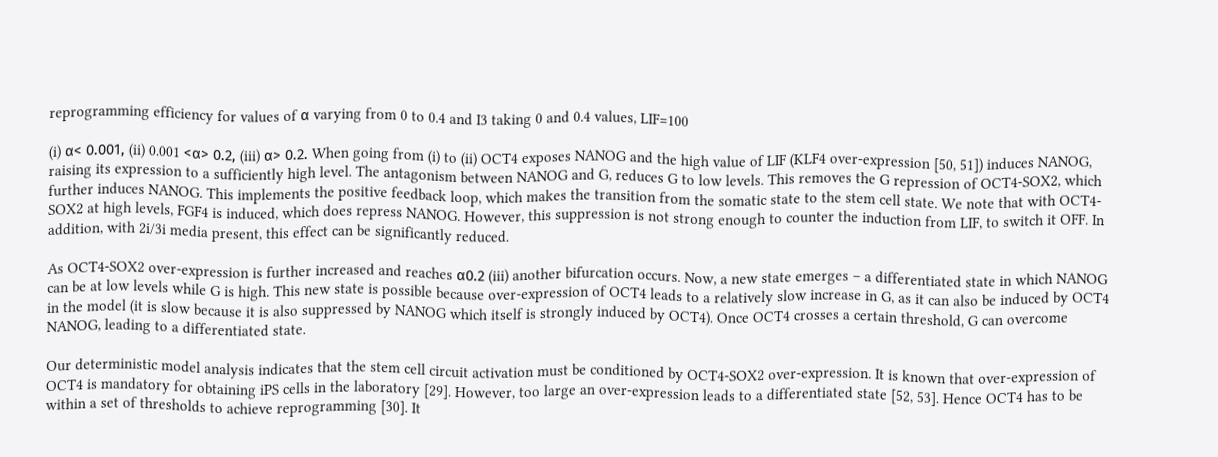reprogramming efficiency for values of α varying from 0 to 0.4 and I3 taking 0 and 0.4 values, LIF=100

(i) α< 0.001, (ii) 0.001 <α> 0.2, (iii) α> 0.2. When going from (i) to (ii) OCT4 exposes NANOG and the high value of LIF (KLF4 over-expression [50, 51]) induces NANOG, raising its expression to a sufficiently high level. The antagonism between NANOG and G, reduces G to low levels. This removes the G repression of OCT4-SOX2, which further induces NANOG. This implements the positive feedback loop, which makes the transition from the somatic state to the stem cell state. We note that with OCT4-SOX2 at high levels, FGF4 is induced, which does repress NANOG. However, this suppression is not strong enough to counter the induction from LIF, to switch it OFF. In addition, with 2i/3i media present, this effect can be significantly reduced.

As OCT4-SOX2 over-expression is further increased and reaches α0.2 (iii) another bifurcation occurs. Now, a new state emerges – a differentiated state in which NANOG can be at low levels while G is high. This new state is possible because over-expression of OCT4 leads to a relatively slow increase in G, as it can also be induced by OCT4 in the model (it is slow because it is also suppressed by NANOG which itself is strongly induced by OCT4). Once OCT4 crosses a certain threshold, G can overcome NANOG, leading to a differentiated state.

Our deterministic model analysis indicates that the stem cell circuit activation must be conditioned by OCT4-SOX2 over-expression. It is known that over-expression of OCT4 is mandatory for obtaining iPS cells in the laboratory [29]. However, too large an over-expression leads to a differentiated state [52, 53]. Hence OCT4 has to be within a set of thresholds to achieve reprogramming [30]. It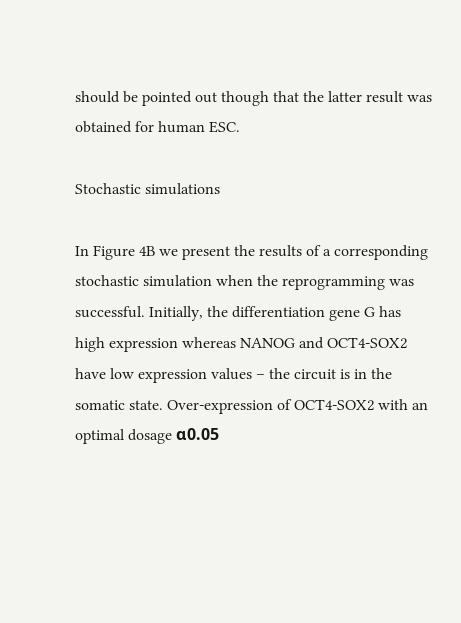should be pointed out though that the latter result was obtained for human ESC.

Stochastic simulations

In Figure 4B we present the results of a corresponding stochastic simulation when the reprogramming was successful. Initially, the differentiation gene G has high expression whereas NANOG and OCT4-SOX2 have low expression values – the circuit is in the somatic state. Over-expression of OCT4-SOX2 with an optimal dosage α0.05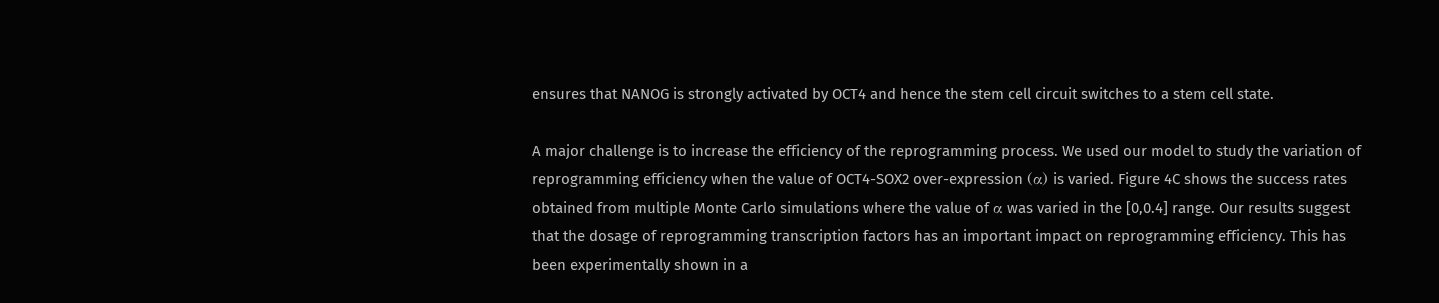ensures that NANOG is strongly activated by OCT4 and hence the stem cell circuit switches to a stem cell state.

A major challenge is to increase the efficiency of the reprogramming process. We used our model to study the variation of reprogramming efficiency when the value of OCT4-SOX2 over-expression (α) is varied. Figure 4C shows the success rates obtained from multiple Monte Carlo simulations where the value of α was varied in the [0,0.4] range. Our results suggest that the dosage of reprogramming transcription factors has an important impact on reprogramming efficiency. This has been experimentally shown in a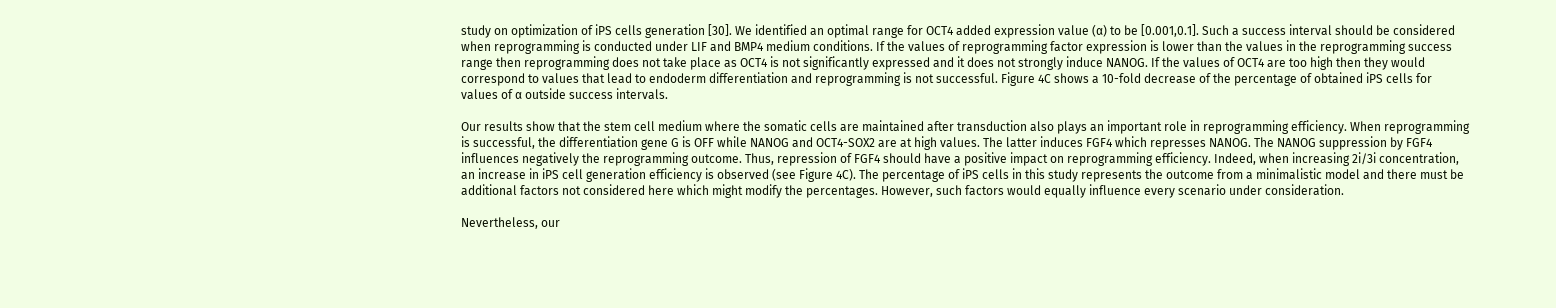study on optimization of iPS cells generation [30]. We identified an optimal range for OCT4 added expression value (α) to be [0.001,0.1]. Such a success interval should be considered when reprogramming is conducted under LIF and BMP4 medium conditions. If the values of reprogramming factor expression is lower than the values in the reprogramming success range then reprogramming does not take place as OCT4 is not significantly expressed and it does not strongly induce NANOG. If the values of OCT4 are too high then they would correspond to values that lead to endoderm differentiation and reprogramming is not successful. Figure 4C shows a 10-fold decrease of the percentage of obtained iPS cells for values of α outside success intervals.

Our results show that the stem cell medium where the somatic cells are maintained after transduction also plays an important role in reprogramming efficiency. When reprogramming is successful, the differentiation gene G is OFF while NANOG and OCT4-SOX2 are at high values. The latter induces FGF4 which represses NANOG. The NANOG suppression by FGF4 influences negatively the reprogramming outcome. Thus, repression of FGF4 should have a positive impact on reprogramming efficiency. Indeed, when increasing 2i/3i concentration, an increase in iPS cell generation efficiency is observed (see Figure 4C). The percentage of iPS cells in this study represents the outcome from a minimalistic model and there must be additional factors not considered here which might modify the percentages. However, such factors would equally influence every scenario under consideration.

Nevertheless, our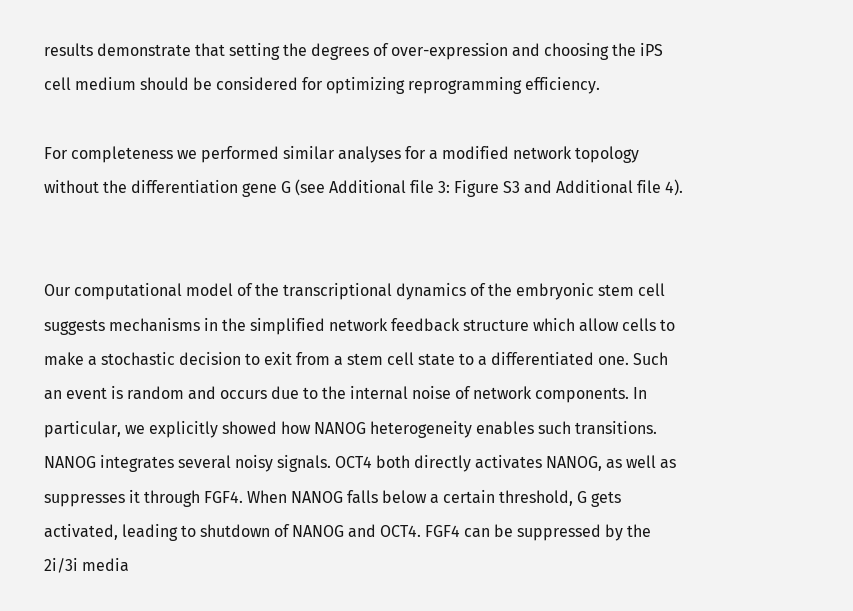results demonstrate that setting the degrees of over-expression and choosing the iPS cell medium should be considered for optimizing reprogramming efficiency.

For completeness we performed similar analyses for a modified network topology without the differentiation gene G (see Additional file 3: Figure S3 and Additional file 4).


Our computational model of the transcriptional dynamics of the embryonic stem cell suggests mechanisms in the simplified network feedback structure which allow cells to make a stochastic decision to exit from a stem cell state to a differentiated one. Such an event is random and occurs due to the internal noise of network components. In particular, we explicitly showed how NANOG heterogeneity enables such transitions. NANOG integrates several noisy signals. OCT4 both directly activates NANOG, as well as suppresses it through FGF4. When NANOG falls below a certain threshold, G gets activated, leading to shutdown of NANOG and OCT4. FGF4 can be suppressed by the 2i/3i media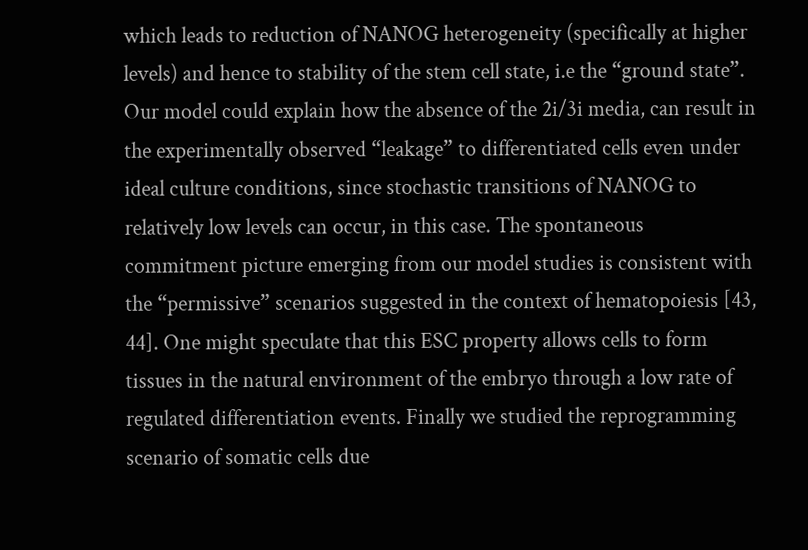which leads to reduction of NANOG heterogeneity (specifically at higher levels) and hence to stability of the stem cell state, i.e the “ground state”. Our model could explain how the absence of the 2i/3i media, can result in the experimentally observed “leakage” to differentiated cells even under ideal culture conditions, since stochastic transitions of NANOG to relatively low levels can occur, in this case. The spontaneous commitment picture emerging from our model studies is consistent with the “permissive” scenarios suggested in the context of hematopoiesis [43, 44]. One might speculate that this ESC property allows cells to form tissues in the natural environment of the embryo through a low rate of regulated differentiation events. Finally we studied the reprogramming scenario of somatic cells due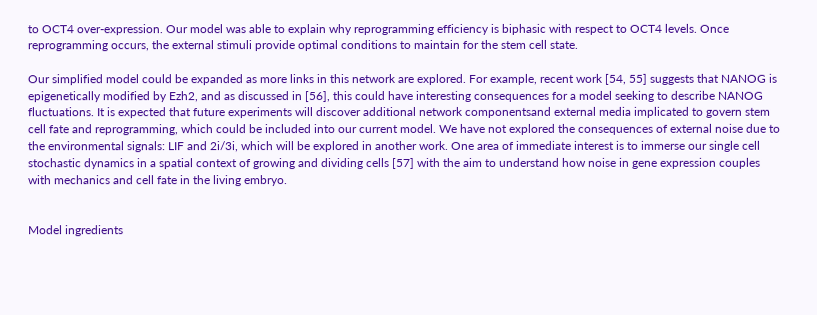to OCT4 over-expression. Our model was able to explain why reprogramming efficiency is biphasic with respect to OCT4 levels. Once reprogramming occurs, the external stimuli provide optimal conditions to maintain for the stem cell state.

Our simplified model could be expanded as more links in this network are explored. For example, recent work [54, 55] suggests that NANOG is epigenetically modified by Ezh2, and as discussed in [56], this could have interesting consequences for a model seeking to describe NANOG fluctuations. It is expected that future experiments will discover additional network componentsand external media implicated to govern stem cell fate and reprogramming, which could be included into our current model. We have not explored the consequences of external noise due to the environmental signals: LIF and 2i/3i, which will be explored in another work. One area of immediate interest is to immerse our single cell stochastic dynamics in a spatial context of growing and dividing cells [57] with the aim to understand how noise in gene expression couples with mechanics and cell fate in the living embryo.


Model ingredients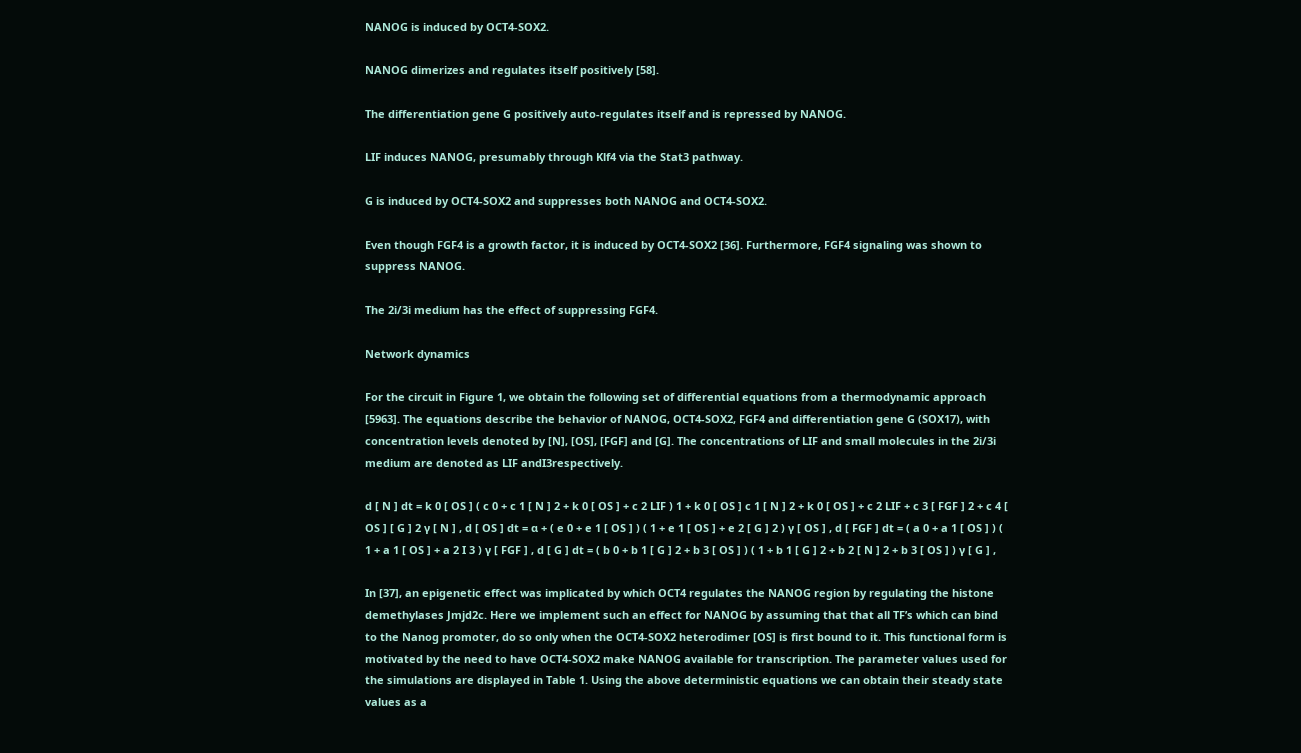NANOG is induced by OCT4-SOX2.

NANOG dimerizes and regulates itself positively [58].

The differentiation gene G positively auto-regulates itself and is repressed by NANOG.

LIF induces NANOG, presumably through Klf4 via the Stat3 pathway.

G is induced by OCT4-SOX2 and suppresses both NANOG and OCT4-SOX2.

Even though FGF4 is a growth factor, it is induced by OCT4-SOX2 [36]. Furthermore, FGF4 signaling was shown to suppress NANOG.

The 2i/3i medium has the effect of suppressing FGF4.

Network dynamics

For the circuit in Figure 1, we obtain the following set of differential equations from a thermodynamic approach [5963]. The equations describe the behavior of NANOG, OCT4-SOX2, FGF4 and differentiation gene G (SOX17), with concentration levels denoted by [N], [OS], [FGF] and [G]. The concentrations of LIF and small molecules in the 2i/3i medium are denoted as LIF andI3respectively.

d [ N ] dt = k 0 [ OS ] ( c 0 + c 1 [ N ] 2 + k 0 [ OS ] + c 2 LIF ) 1 + k 0 [ OS ] c 1 [ N ] 2 + k 0 [ OS ] + c 2 LIF + c 3 [ FGF ] 2 + c 4 [ OS ] [ G ] 2 γ [ N ] , d [ OS ] dt = α + ( e 0 + e 1 [ OS ] ) ( 1 + e 1 [ OS ] + e 2 [ G ] 2 ) γ [ OS ] , d [ FGF ] dt = ( a 0 + a 1 [ OS ] ) ( 1 + a 1 [ OS ] + a 2 I 3 ) γ [ FGF ] , d [ G ] dt = ( b 0 + b 1 [ G ] 2 + b 3 [ OS ] ) ( 1 + b 1 [ G ] 2 + b 2 [ N ] 2 + b 3 [ OS ] ) γ [ G ] ,

In [37], an epigenetic effect was implicated by which OCT4 regulates the NANOG region by regulating the histone demethylases Jmjd2c. Here we implement such an effect for NANOG by assuming that that all TF’s which can bind to the Nanog promoter, do so only when the OCT4-SOX2 heterodimer [OS] is first bound to it. This functional form is motivated by the need to have OCT4-SOX2 make NANOG available for transcription. The parameter values used for the simulations are displayed in Table 1. Using the above deterministic equations we can obtain their steady state values as a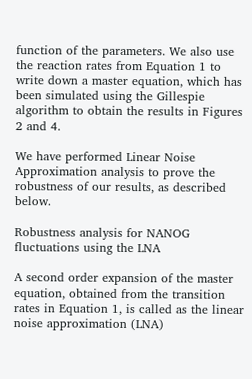function of the parameters. We also use the reaction rates from Equation 1 to write down a master equation, which has been simulated using the Gillespie algorithm to obtain the results in Figures 2 and 4.

We have performed Linear Noise Approximation analysis to prove the robustness of our results, as described below.

Robustness analysis for NANOG fluctuations using the LNA

A second order expansion of the master equation, obtained from the transition rates in Equation 1, is called as the linear noise approximation (LNA)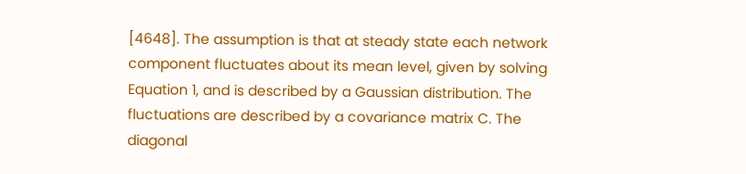[4648]. The assumption is that at steady state each network component fluctuates about its mean level, given by solving Equation 1, and is described by a Gaussian distribution. The fluctuations are described by a covariance matrix C. The diagonal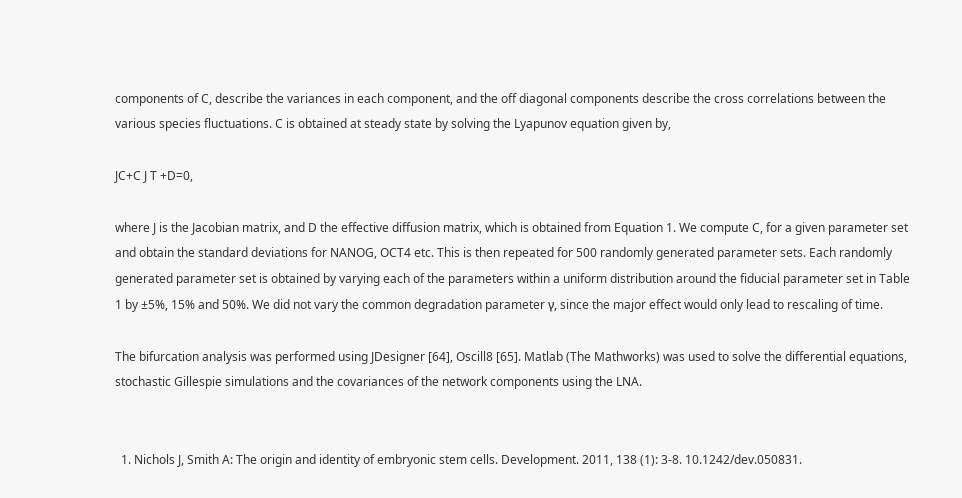components of C, describe the variances in each component, and the off diagonal components describe the cross correlations between the various species fluctuations. C is obtained at steady state by solving the Lyapunov equation given by,

JC+C J T +D=0,

where J is the Jacobian matrix, and D the effective diffusion matrix, which is obtained from Equation 1. We compute C, for a given parameter set and obtain the standard deviations for NANOG, OCT4 etc. This is then repeated for 500 randomly generated parameter sets. Each randomly generated parameter set is obtained by varying each of the parameters within a uniform distribution around the fiducial parameter set in Table 1 by ±5%, 15% and 50%. We did not vary the common degradation parameter γ, since the major effect would only lead to rescaling of time.

The bifurcation analysis was performed using JDesigner [64], Oscill8 [65]. Matlab (The Mathworks) was used to solve the differential equations, stochastic Gillespie simulations and the covariances of the network components using the LNA.


  1. Nichols J, Smith A: The origin and identity of embryonic stem cells. Development. 2011, 138 (1): 3-8. 10.1242/dev.050831.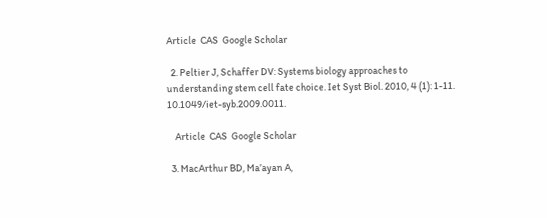Article  CAS  Google Scholar

  2. Peltier J, Schaffer DV: Systems biology approaches to understanding stem cell fate choice. Iet Syst Biol. 2010, 4 (1): 1-11. 10.1049/iet-syb.2009.0011.

    Article  CAS  Google Scholar

  3. MacArthur BD, Ma’ayan A,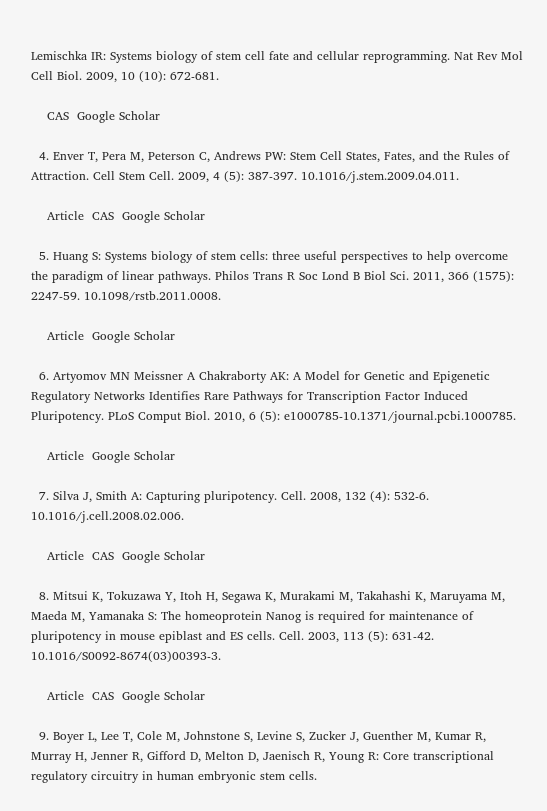Lemischka IR: Systems biology of stem cell fate and cellular reprogramming. Nat Rev Mol Cell Biol. 2009, 10 (10): 672-681.

    CAS  Google Scholar

  4. Enver T, Pera M, Peterson C, Andrews PW: Stem Cell States, Fates, and the Rules of Attraction. Cell Stem Cell. 2009, 4 (5): 387-397. 10.1016/j.stem.2009.04.011.

    Article  CAS  Google Scholar

  5. Huang S: Systems biology of stem cells: three useful perspectives to help overcome the paradigm of linear pathways. Philos Trans R Soc Lond B Biol Sci. 2011, 366 (1575): 2247-59. 10.1098/rstb.2011.0008.

    Article  Google Scholar

  6. Artyomov MN Meissner A Chakraborty AK: A Model for Genetic and Epigenetic Regulatory Networks Identifies Rare Pathways for Transcription Factor Induced Pluripotency. PLoS Comput Biol. 2010, 6 (5): e1000785-10.1371/journal.pcbi.1000785.

    Article  Google Scholar

  7. Silva J, Smith A: Capturing pluripotency. Cell. 2008, 132 (4): 532-6. 10.1016/j.cell.2008.02.006.

    Article  CAS  Google Scholar

  8. Mitsui K, Tokuzawa Y, Itoh H, Segawa K, Murakami M, Takahashi K, Maruyama M, Maeda M, Yamanaka S: The homeoprotein Nanog is required for maintenance of pluripotency in mouse epiblast and ES cells. Cell. 2003, 113 (5): 631-42. 10.1016/S0092-8674(03)00393-3.

    Article  CAS  Google Scholar

  9. Boyer L, Lee T, Cole M, Johnstone S, Levine S, Zucker J, Guenther M, Kumar R, Murray H, Jenner R, Gifford D, Melton D, Jaenisch R, Young R: Core transcriptional regulatory circuitry in human embryonic stem cells.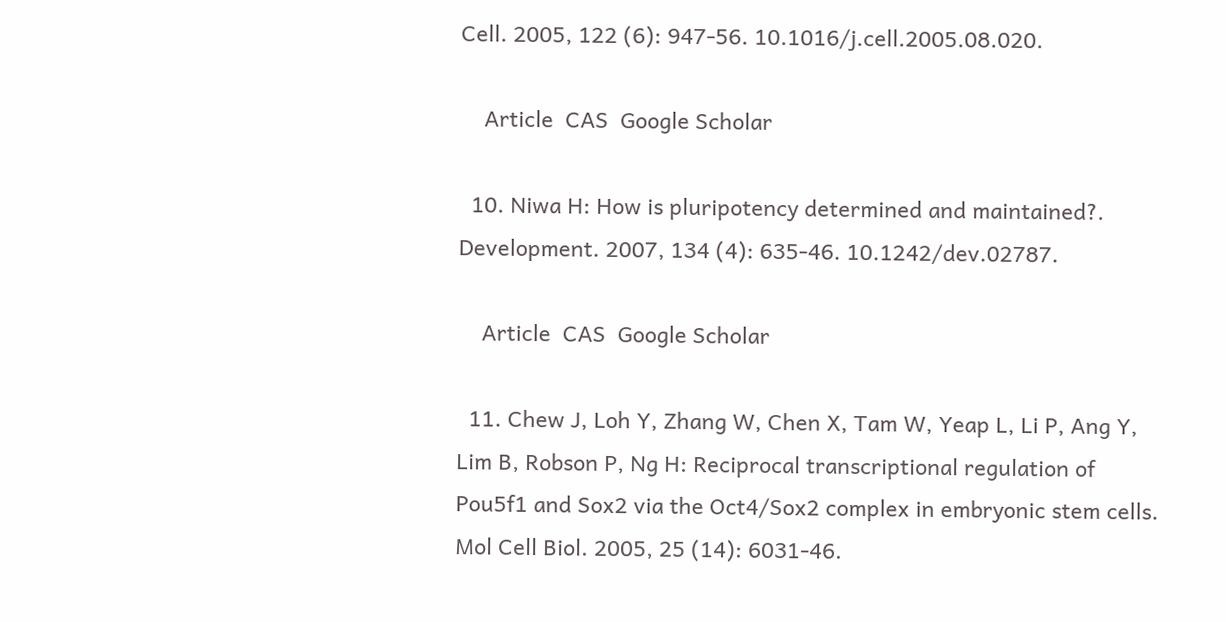Cell. 2005, 122 (6): 947-56. 10.1016/j.cell.2005.08.020.

    Article  CAS  Google Scholar

  10. Niwa H: How is pluripotency determined and maintained?. Development. 2007, 134 (4): 635-46. 10.1242/dev.02787.

    Article  CAS  Google Scholar

  11. Chew J, Loh Y, Zhang W, Chen X, Tam W, Yeap L, Li P, Ang Y, Lim B, Robson P, Ng H: Reciprocal transcriptional regulation of Pou5f1 and Sox2 via the Oct4/Sox2 complex in embryonic stem cells. Mol Cell Biol. 2005, 25 (14): 6031-46.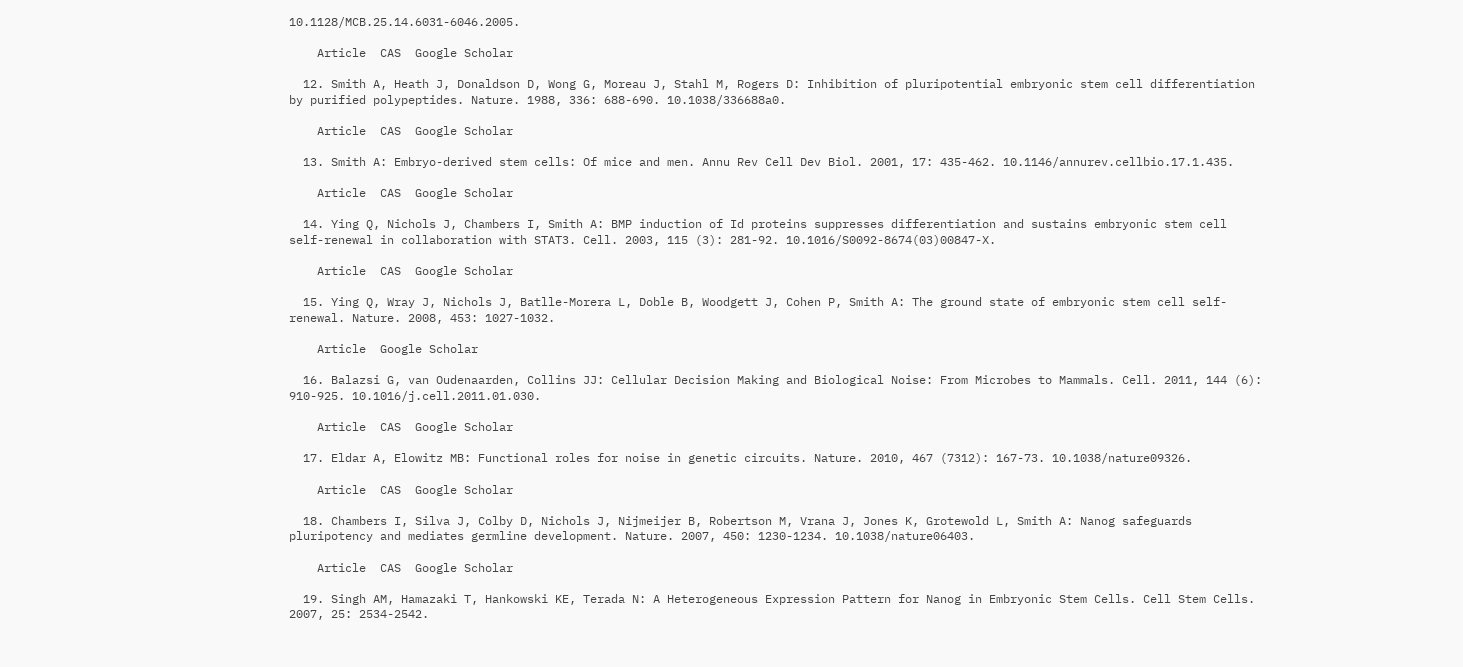10.1128/MCB.25.14.6031-6046.2005.

    Article  CAS  Google Scholar

  12. Smith A, Heath J, Donaldson D, Wong G, Moreau J, Stahl M, Rogers D: Inhibition of pluripotential embryonic stem cell differentiation by purified polypeptides. Nature. 1988, 336: 688-690. 10.1038/336688a0.

    Article  CAS  Google Scholar

  13. Smith A: Embryo-derived stem cells: Of mice and men. Annu Rev Cell Dev Biol. 2001, 17: 435-462. 10.1146/annurev.cellbio.17.1.435.

    Article  CAS  Google Scholar

  14. Ying Q, Nichols J, Chambers I, Smith A: BMP induction of Id proteins suppresses differentiation and sustains embryonic stem cell self-renewal in collaboration with STAT3. Cell. 2003, 115 (3): 281-92. 10.1016/S0092-8674(03)00847-X.

    Article  CAS  Google Scholar

  15. Ying Q, Wray J, Nichols J, Batlle-Morera L, Doble B, Woodgett J, Cohen P, Smith A: The ground state of embryonic stem cell self-renewal. Nature. 2008, 453: 1027-1032.

    Article  Google Scholar

  16. Balazsi G, van Oudenaarden, Collins JJ: Cellular Decision Making and Biological Noise: From Microbes to Mammals. Cell. 2011, 144 (6): 910-925. 10.1016/j.cell.2011.01.030.

    Article  CAS  Google Scholar

  17. Eldar A, Elowitz MB: Functional roles for noise in genetic circuits. Nature. 2010, 467 (7312): 167-73. 10.1038/nature09326.

    Article  CAS  Google Scholar

  18. Chambers I, Silva J, Colby D, Nichols J, Nijmeijer B, Robertson M, Vrana J, Jones K, Grotewold L, Smith A: Nanog safeguards pluripotency and mediates germline development. Nature. 2007, 450: 1230-1234. 10.1038/nature06403.

    Article  CAS  Google Scholar

  19. Singh AM, Hamazaki T, Hankowski KE, Terada N: A Heterogeneous Expression Pattern for Nanog in Embryonic Stem Cells. Cell Stem Cells. 2007, 25: 2534-2542.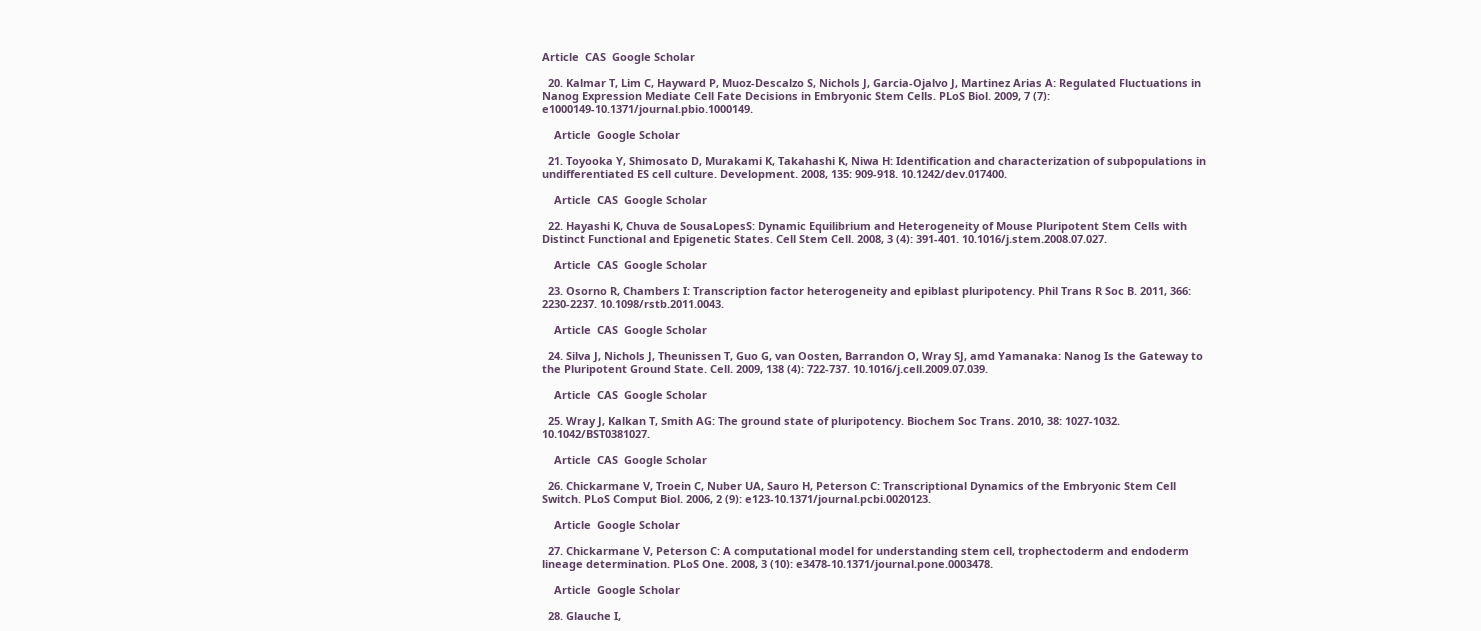Article  CAS  Google Scholar

  20. Kalmar T, Lim C, Hayward P, Muoz-Descalzo S, Nichols J, Garcia-Ojalvo J, Martinez Arias A: Regulated Fluctuations in Nanog Expression Mediate Cell Fate Decisions in Embryonic Stem Cells. PLoS Biol. 2009, 7 (7): e1000149-10.1371/journal.pbio.1000149.

    Article  Google Scholar

  21. Toyooka Y, Shimosato D, Murakami K, Takahashi K, Niwa H: Identification and characterization of subpopulations in undifferentiated ES cell culture. Development. 2008, 135: 909-918. 10.1242/dev.017400.

    Article  CAS  Google Scholar

  22. Hayashi K, Chuva de SousaLopesS: Dynamic Equilibrium and Heterogeneity of Mouse Pluripotent Stem Cells with Distinct Functional and Epigenetic States. Cell Stem Cell. 2008, 3 (4): 391-401. 10.1016/j.stem.2008.07.027.

    Article  CAS  Google Scholar

  23. Osorno R, Chambers I: Transcription factor heterogeneity and epiblast pluripotency. Phil Trans R Soc B. 2011, 366: 2230-2237. 10.1098/rstb.2011.0043.

    Article  CAS  Google Scholar

  24. Silva J, Nichols J, Theunissen T, Guo G, van Oosten, Barrandon O, Wray SJ, amd Yamanaka: Nanog Is the Gateway to the Pluripotent Ground State. Cell. 2009, 138 (4): 722-737. 10.1016/j.cell.2009.07.039.

    Article  CAS  Google Scholar

  25. Wray J, Kalkan T, Smith AG: The ground state of pluripotency. Biochem Soc Trans. 2010, 38: 1027-1032. 10.1042/BST0381027.

    Article  CAS  Google Scholar

  26. Chickarmane V, Troein C, Nuber UA, Sauro H, Peterson C: Transcriptional Dynamics of the Embryonic Stem Cell Switch. PLoS Comput Biol. 2006, 2 (9): e123-10.1371/journal.pcbi.0020123.

    Article  Google Scholar

  27. Chickarmane V, Peterson C: A computational model for understanding stem cell, trophectoderm and endoderm lineage determination. PLoS One. 2008, 3 (10): e3478-10.1371/journal.pone.0003478.

    Article  Google Scholar

  28. Glauche I,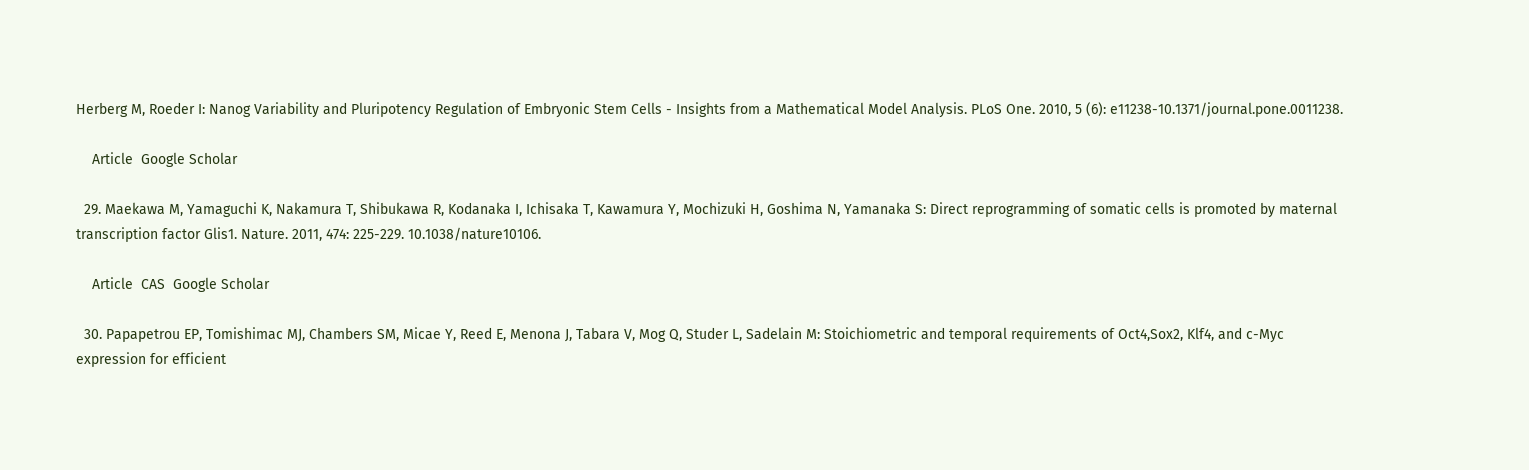Herberg M, Roeder I: Nanog Variability and Pluripotency Regulation of Embryonic Stem Cells - Insights from a Mathematical Model Analysis. PLoS One. 2010, 5 (6): e11238-10.1371/journal.pone.0011238.

    Article  Google Scholar

  29. Maekawa M, Yamaguchi K, Nakamura T, Shibukawa R, Kodanaka I, Ichisaka T, Kawamura Y, Mochizuki H, Goshima N, Yamanaka S: Direct reprogramming of somatic cells is promoted by maternal transcription factor Glis1. Nature. 2011, 474: 225-229. 10.1038/nature10106.

    Article  CAS  Google Scholar

  30. Papapetrou EP, Tomishimac MJ, Chambers SM, Micae Y, Reed E, Menona J, Tabara V, Mog Q, Studer L, Sadelain M: Stoichiometric and temporal requirements of Oct4,Sox2, Klf4, and c-Myc expression for efficient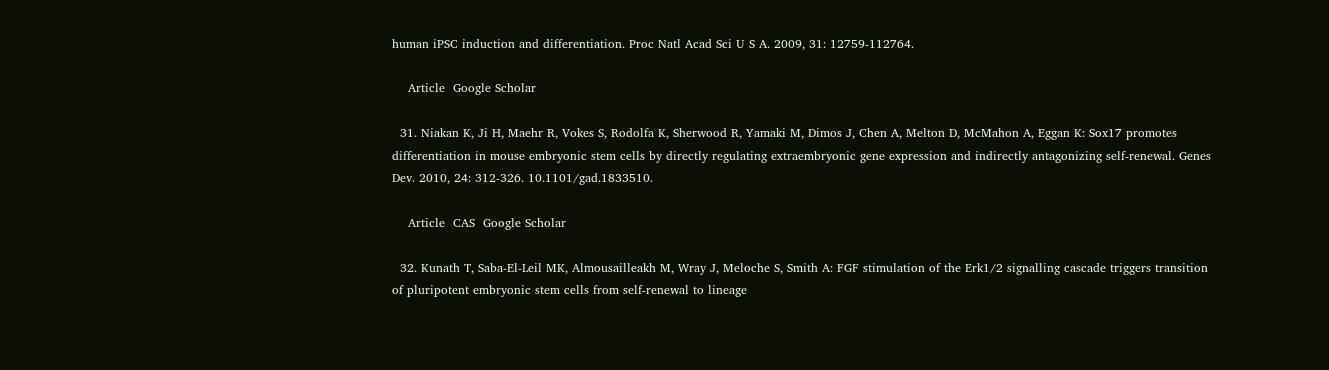human iPSC induction and differentiation. Proc Natl Acad Sci U S A. 2009, 31: 12759-112764.

    Article  Google Scholar

  31. Niakan K, Ji H, Maehr R, Vokes S, Rodolfa K, Sherwood R, Yamaki M, Dimos J, Chen A, Melton D, McMahon A, Eggan K: Sox17 promotes differentiation in mouse embryonic stem cells by directly regulating extraembryonic gene expression and indirectly antagonizing self-renewal. Genes Dev. 2010, 24: 312-326. 10.1101/gad.1833510.

    Article  CAS  Google Scholar

  32. Kunath T, Saba-El-Leil MK, Almousailleakh M, Wray J, Meloche S, Smith A: FGF stimulation of the Erk1/2 signalling cascade triggers transition of pluripotent embryonic stem cells from self-renewal to lineage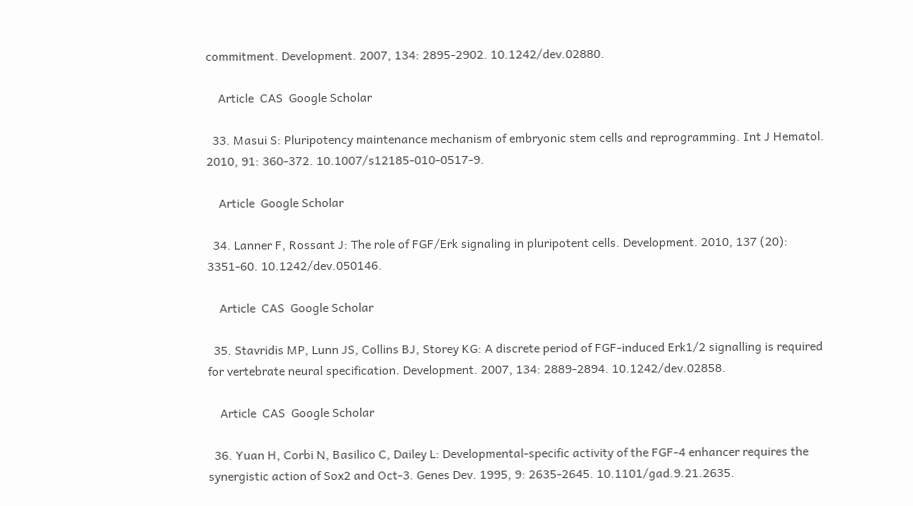commitment. Development. 2007, 134: 2895-2902. 10.1242/dev.02880.

    Article  CAS  Google Scholar

  33. Masui S: Pluripotency maintenance mechanism of embryonic stem cells and reprogramming. Int J Hematol. 2010, 91: 360-372. 10.1007/s12185-010-0517-9.

    Article  Google Scholar

  34. Lanner F, Rossant J: The role of FGF/Erk signaling in pluripotent cells. Development. 2010, 137 (20): 3351-60. 10.1242/dev.050146.

    Article  CAS  Google Scholar

  35. Stavridis MP, Lunn JS, Collins BJ, Storey KG: A discrete period of FGF-induced Erk1/2 signalling is required for vertebrate neural specification. Development. 2007, 134: 2889-2894. 10.1242/dev.02858.

    Article  CAS  Google Scholar

  36. Yuan H, Corbi N, Basilico C, Dailey L: Developmental-specific activity of the FGF-4 enhancer requires the synergistic action of Sox2 and Oct-3. Genes Dev. 1995, 9: 2635-2645. 10.1101/gad.9.21.2635.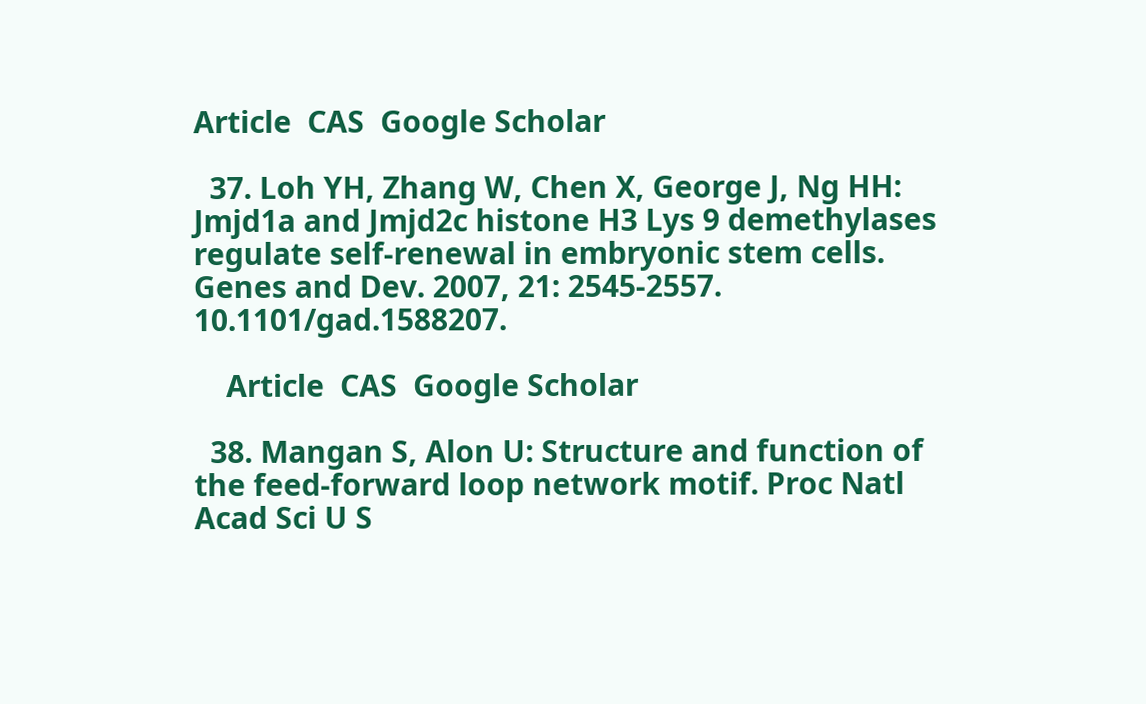Article  CAS  Google Scholar

  37. Loh YH, Zhang W, Chen X, George J, Ng HH: Jmjd1a and Jmjd2c histone H3 Lys 9 demethylases regulate self-renewal in embryonic stem cells. Genes and Dev. 2007, 21: 2545-2557. 10.1101/gad.1588207.

    Article  CAS  Google Scholar

  38. Mangan S, Alon U: Structure and function of the feed-forward loop network motif. Proc Natl Acad Sci U S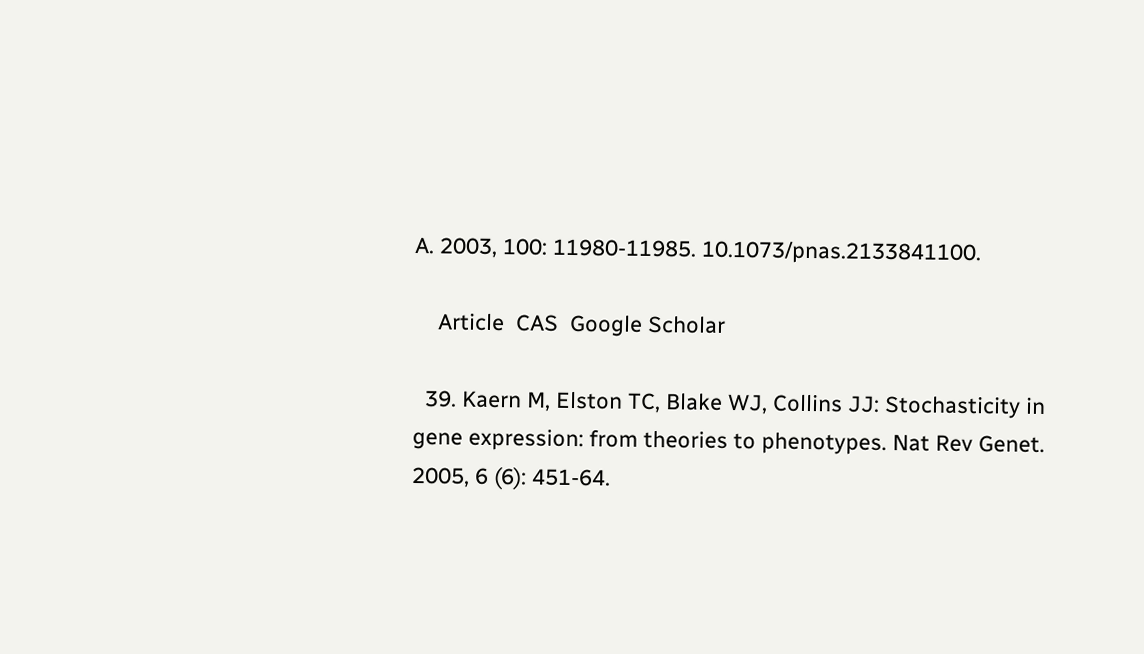A. 2003, 100: 11980-11985. 10.1073/pnas.2133841100.

    Article  CAS  Google Scholar

  39. Kaern M, Elston TC, Blake WJ, Collins JJ: Stochasticity in gene expression: from theories to phenotypes. Nat Rev Genet. 2005, 6 (6): 451-64.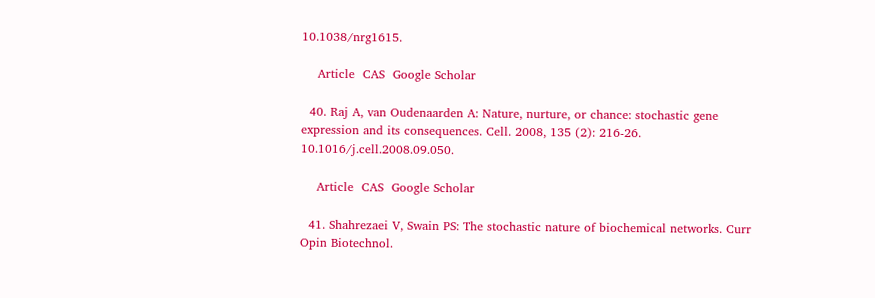10.1038/nrg1615.

    Article  CAS  Google Scholar

  40. Raj A, van Oudenaarden A: Nature, nurture, or chance: stochastic gene expression and its consequences. Cell. 2008, 135 (2): 216-26. 10.1016/j.cell.2008.09.050.

    Article  CAS  Google Scholar

  41. Shahrezaei V, Swain PS: The stochastic nature of biochemical networks. Curr Opin Biotechnol.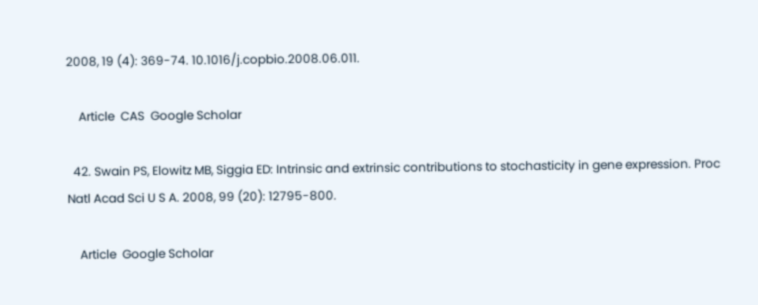2008, 19 (4): 369-74. 10.1016/j.copbio.2008.06.011.

    Article  CAS  Google Scholar

  42. Swain PS, Elowitz MB, Siggia ED: Intrinsic and extrinsic contributions to stochasticity in gene expression. Proc Natl Acad Sci U S A. 2008, 99 (20): 12795-800.

    Article  Google Scholar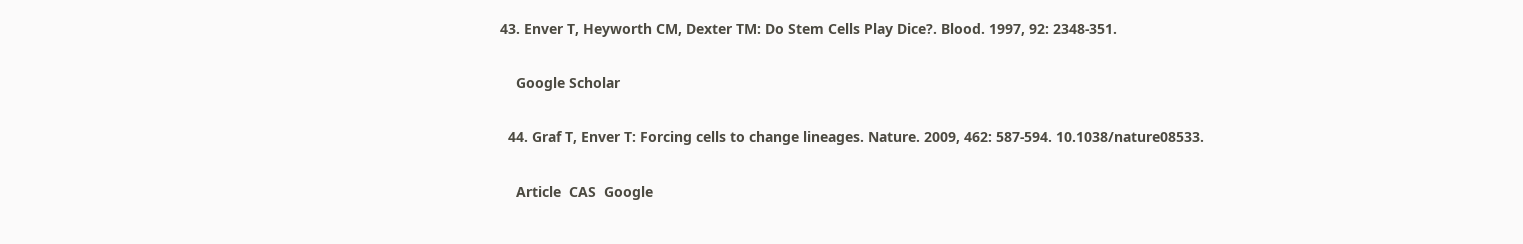43. Enver T, Heyworth CM, Dexter TM: Do Stem Cells Play Dice?. Blood. 1997, 92: 2348-351.

    Google Scholar

  44. Graf T, Enver T: Forcing cells to change lineages. Nature. 2009, 462: 587-594. 10.1038/nature08533.

    Article  CAS  Google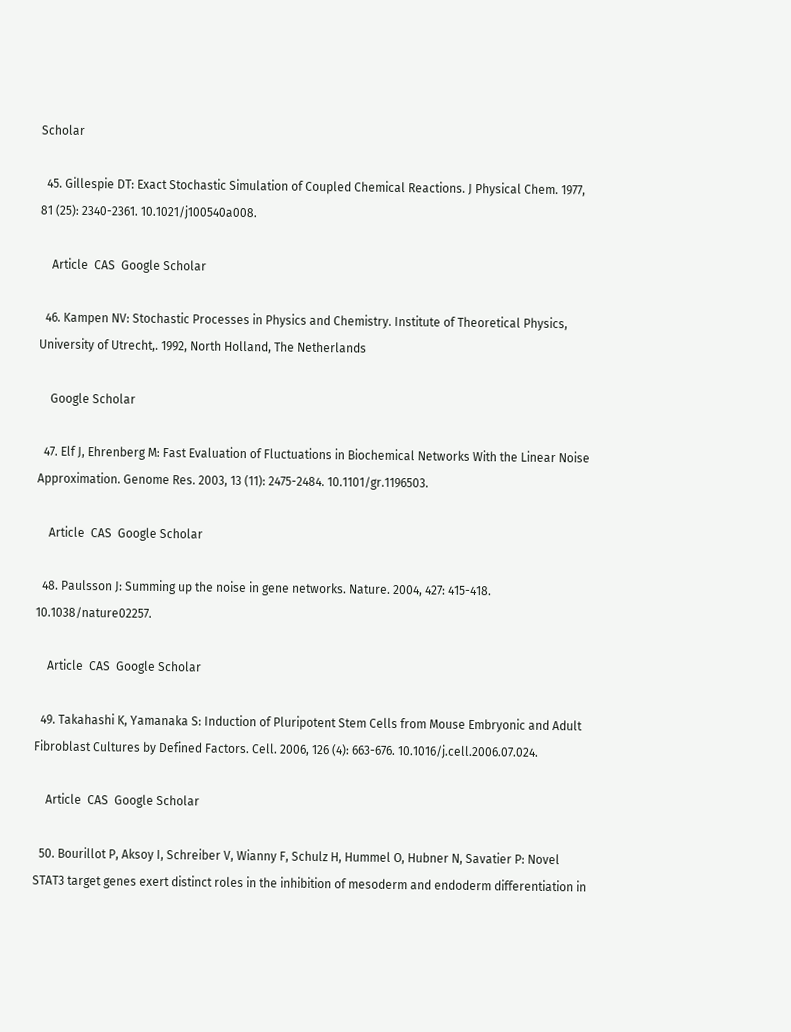Scholar

  45. Gillespie DT: Exact Stochastic Simulation of Coupled Chemical Reactions. J Physical Chem. 1977, 81 (25): 2340-2361. 10.1021/j100540a008.

    Article  CAS  Google Scholar

  46. Kampen NV: Stochastic Processes in Physics and Chemistry. Institute of Theoretical Physics, University of Utrecht,. 1992, North Holland, The Netherlands

    Google Scholar

  47. Elf J, Ehrenberg M: Fast Evaluation of Fluctuations in Biochemical Networks With the Linear Noise Approximation. Genome Res. 2003, 13 (11): 2475-2484. 10.1101/gr.1196503.

    Article  CAS  Google Scholar

  48. Paulsson J: Summing up the noise in gene networks. Nature. 2004, 427: 415-418. 10.1038/nature02257.

    Article  CAS  Google Scholar

  49. Takahashi K, Yamanaka S: Induction of Pluripotent Stem Cells from Mouse Embryonic and Adult Fibroblast Cultures by Defined Factors. Cell. 2006, 126 (4): 663-676. 10.1016/j.cell.2006.07.024.

    Article  CAS  Google Scholar

  50. Bourillot P, Aksoy I, Schreiber V, Wianny F, Schulz H, Hummel O, Hubner N, Savatier P: Novel STAT3 target genes exert distinct roles in the inhibition of mesoderm and endoderm differentiation in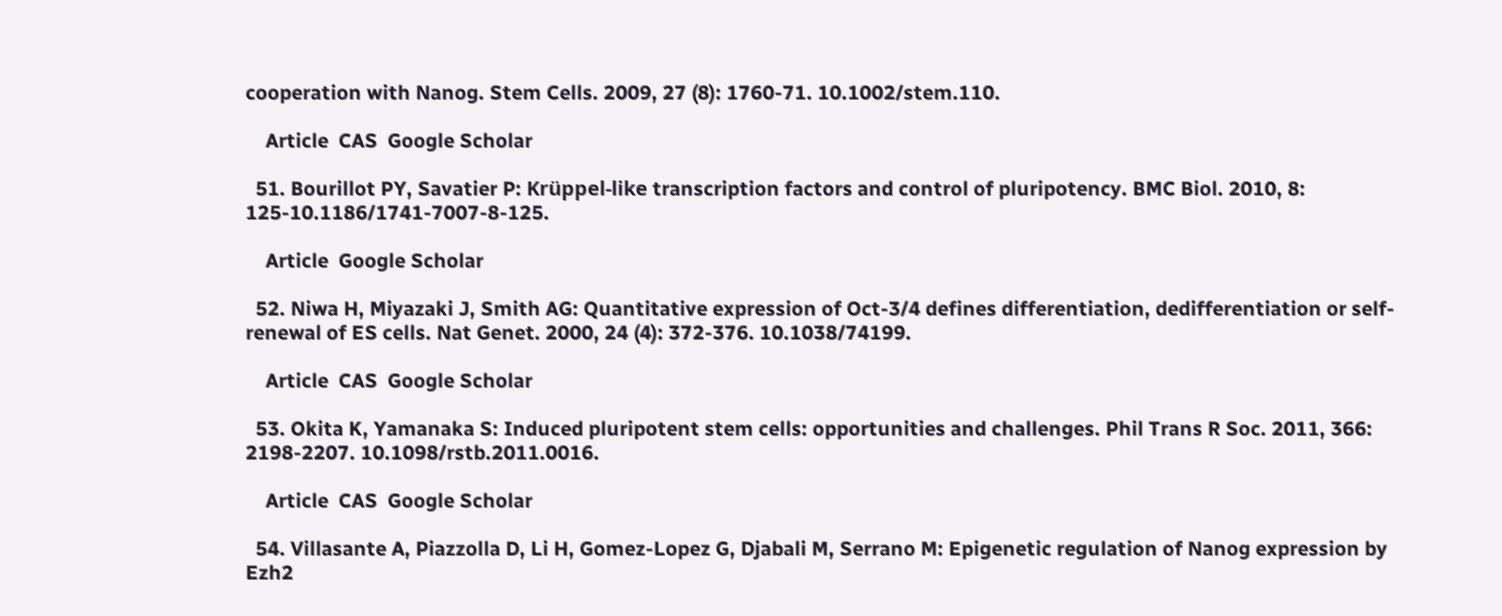cooperation with Nanog. Stem Cells. 2009, 27 (8): 1760-71. 10.1002/stem.110.

    Article  CAS  Google Scholar

  51. Bourillot PY, Savatier P: Krüppel-like transcription factors and control of pluripotency. BMC Biol. 2010, 8: 125-10.1186/1741-7007-8-125.

    Article  Google Scholar

  52. Niwa H, Miyazaki J, Smith AG: Quantitative expression of Oct-3/4 defines differentiation, dedifferentiation or self-renewal of ES cells. Nat Genet. 2000, 24 (4): 372-376. 10.1038/74199.

    Article  CAS  Google Scholar

  53. Okita K, Yamanaka S: Induced pluripotent stem cells: opportunities and challenges. Phil Trans R Soc. 2011, 366: 2198-2207. 10.1098/rstb.2011.0016.

    Article  CAS  Google Scholar

  54. Villasante A, Piazzolla D, Li H, Gomez-Lopez G, Djabali M, Serrano M: Epigenetic regulation of Nanog expression by Ezh2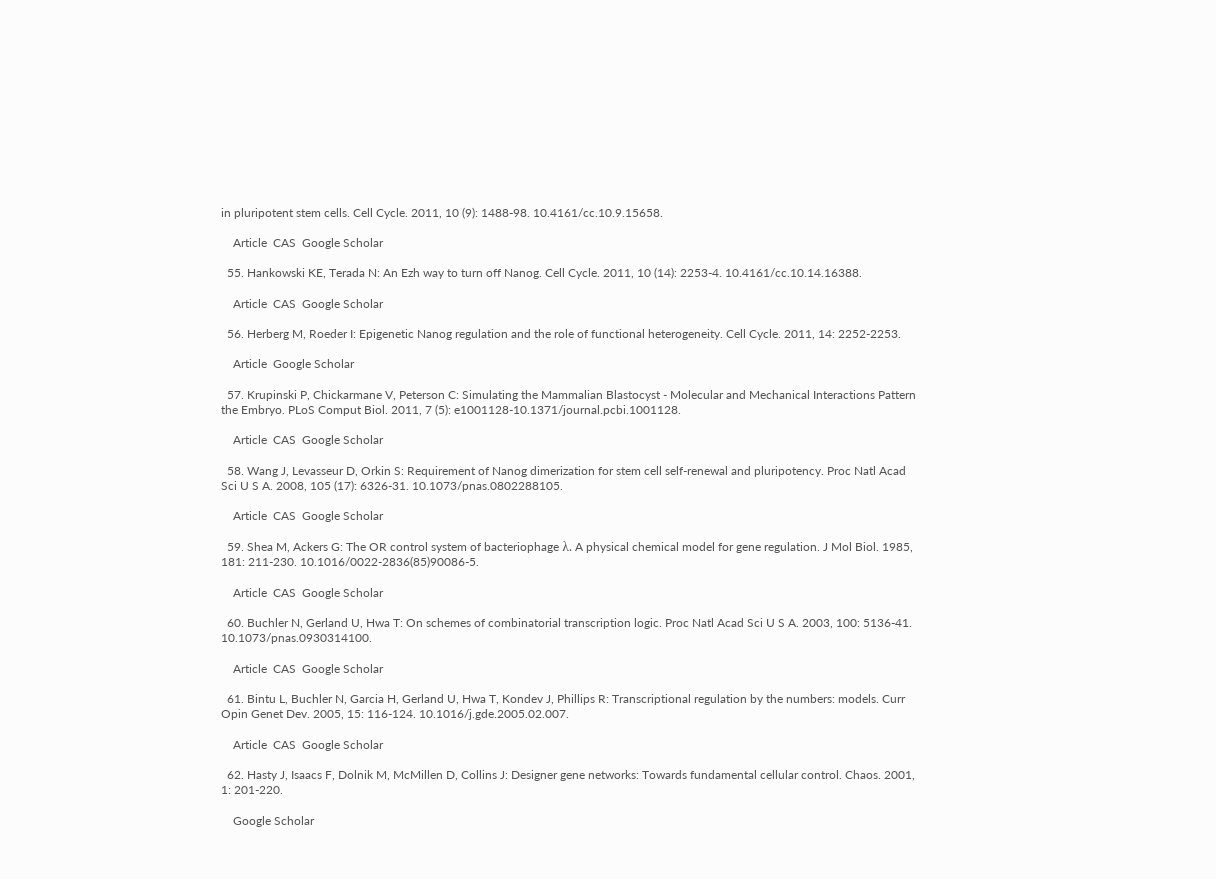in pluripotent stem cells. Cell Cycle. 2011, 10 (9): 1488-98. 10.4161/cc.10.9.15658.

    Article  CAS  Google Scholar

  55. Hankowski KE, Terada N: An Ezh way to turn off Nanog. Cell Cycle. 2011, 10 (14): 2253-4. 10.4161/cc.10.14.16388.

    Article  CAS  Google Scholar

  56. Herberg M, Roeder I: Epigenetic Nanog regulation and the role of functional heterogeneity. Cell Cycle. 2011, 14: 2252-2253.

    Article  Google Scholar

  57. Krupinski P, Chickarmane V, Peterson C: Simulating the Mammalian Blastocyst - Molecular and Mechanical Interactions Pattern the Embryo. PLoS Comput Biol. 2011, 7 (5): e1001128-10.1371/journal.pcbi.1001128.

    Article  CAS  Google Scholar

  58. Wang J, Levasseur D, Orkin S: Requirement of Nanog dimerization for stem cell self-renewal and pluripotency. Proc Natl Acad Sci U S A. 2008, 105 (17): 6326-31. 10.1073/pnas.0802288105.

    Article  CAS  Google Scholar

  59. Shea M, Ackers G: The OR control system of bacteriophage λ. A physical chemical model for gene regulation. J Mol Biol. 1985, 181: 211-230. 10.1016/0022-2836(85)90086-5.

    Article  CAS  Google Scholar

  60. Buchler N, Gerland U, Hwa T: On schemes of combinatorial transcription logic. Proc Natl Acad Sci U S A. 2003, 100: 5136-41. 10.1073/pnas.0930314100.

    Article  CAS  Google Scholar

  61. Bintu L, Buchler N, Garcia H, Gerland U, Hwa T, Kondev J, Phillips R: Transcriptional regulation by the numbers: models. Curr Opin Genet Dev. 2005, 15: 116-124. 10.1016/j.gde.2005.02.007.

    Article  CAS  Google Scholar

  62. Hasty J, Isaacs F, Dolnik M, McMillen D, Collins J: Designer gene networks: Towards fundamental cellular control. Chaos. 2001, 1: 201-220.

    Google Scholar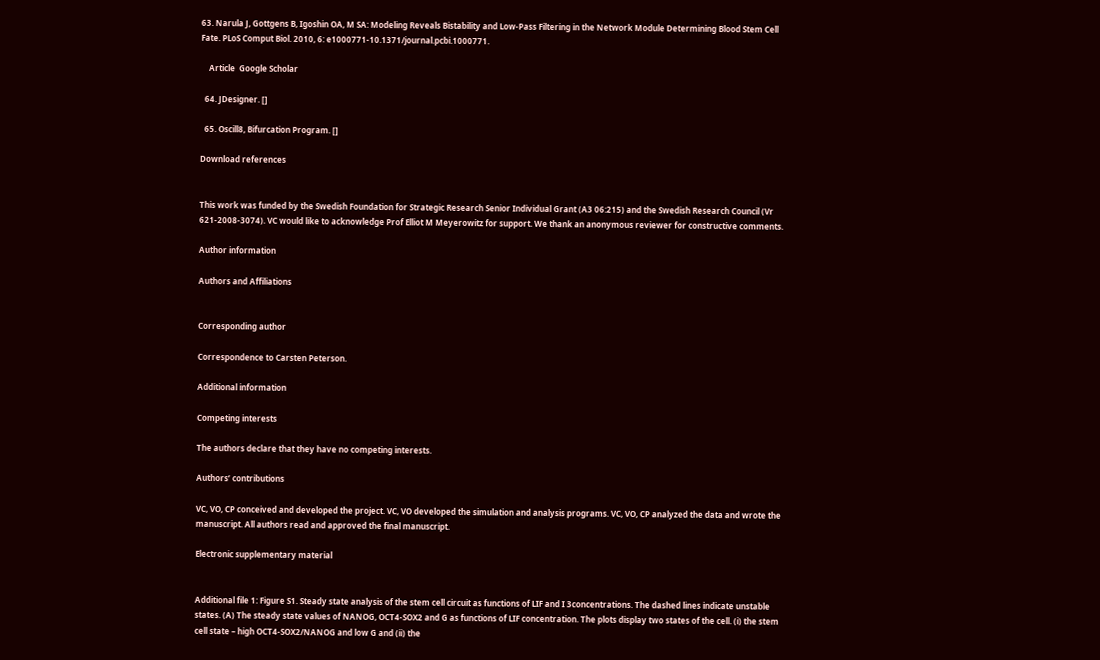63. Narula J, Gottgens B, Igoshin OA, M SA: Modeling Reveals Bistability and Low-Pass Filtering in the Network Module Determining Blood Stem Cell Fate. PLoS Comput Biol. 2010, 6: e1000771-10.1371/journal.pcbi.1000771.

    Article  Google Scholar

  64. JDesigner. []

  65. Oscill8, Bifurcation Program. []

Download references


This work was funded by the Swedish Foundation for Strategic Research Senior Individual Grant (A3 06:215) and the Swedish Research Council (Vr 621-2008-3074). VC would like to acknowledge Prof Elliot M Meyerowitz for support. We thank an anonymous reviewer for constructive comments.

Author information

Authors and Affiliations


Corresponding author

Correspondence to Carsten Peterson.

Additional information

Competing interests

The authors declare that they have no competing interests.

Authors’ contributions

VC, VO, CP conceived and developed the project. VC, VO developed the simulation and analysis programs. VC, VO, CP analyzed the data and wrote the manuscript. All authors read and approved the final manuscript.

Electronic supplementary material


Additional file 1: Figure S1. Steady state analysis of the stem cell circuit as functions of LIF and I 3concentrations. The dashed lines indicate unstable states. (A) The steady state values of NANOG, OCT4-SOX2 and G as functions of LIF concentration. The plots display two states of the cell. (i) the stem cell state – high OCT4-SOX2/NANOG and low G and (ii) the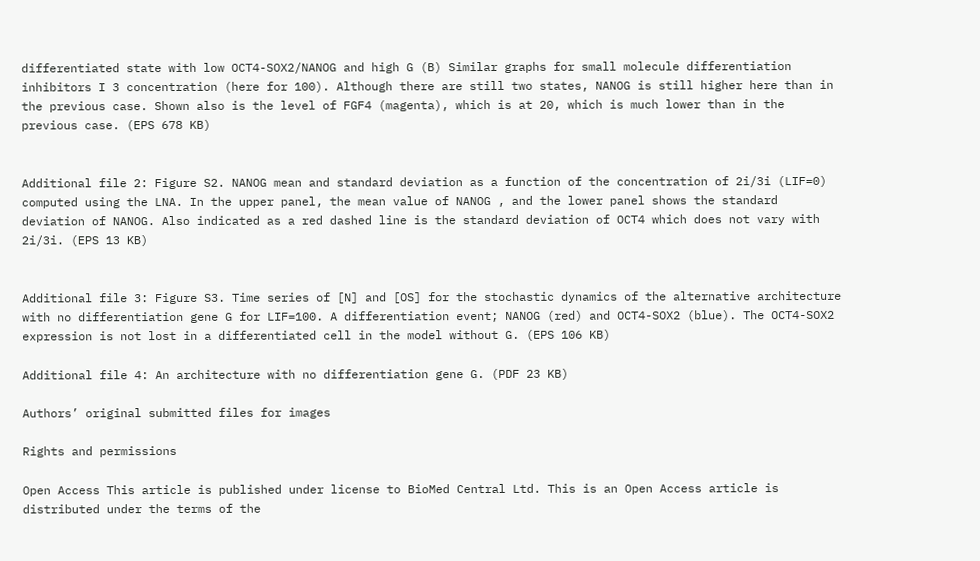differentiated state with low OCT4-SOX2/NANOG and high G (B) Similar graphs for small molecule differentiation inhibitors I 3 concentration (here for 100). Although there are still two states, NANOG is still higher here than in the previous case. Shown also is the level of FGF4 (magenta), which is at 20, which is much lower than in the previous case. (EPS 678 KB)


Additional file 2: Figure S2. NANOG mean and standard deviation as a function of the concentration of 2i/3i (LIF=0) computed using the LNA. In the upper panel, the mean value of NANOG , and the lower panel shows the standard deviation of NANOG. Also indicated as a red dashed line is the standard deviation of OCT4 which does not vary with 2i/3i. (EPS 13 KB)


Additional file 3: Figure S3. Time series of [N] and [OS] for the stochastic dynamics of the alternative architecture with no differentiation gene G for LIF=100. A differentiation event; NANOG (red) and OCT4-SOX2 (blue). The OCT4-SOX2 expression is not lost in a differentiated cell in the model without G. (EPS 106 KB)

Additional file 4: An architecture with no differentiation gene G. (PDF 23 KB)

Authors’ original submitted files for images

Rights and permissions

Open Access This article is published under license to BioMed Central Ltd. This is an Open Access article is distributed under the terms of the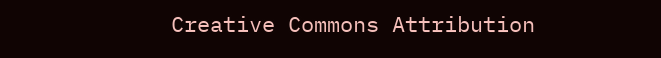Creative Commons Attribution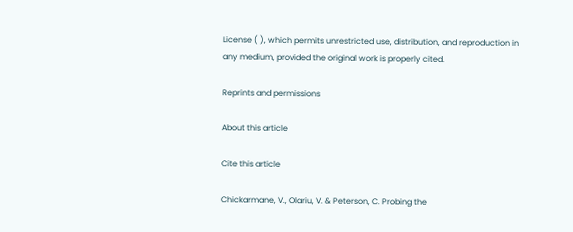License ( ), which permits unrestricted use, distribution, and reproduction in any medium, provided the original work is properly cited.

Reprints and permissions

About this article

Cite this article

Chickarmane, V., Olariu, V. & Peterson, C. Probing the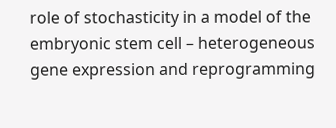role of stochasticity in a model of the embryonic stem cell – heterogeneous gene expression and reprogramming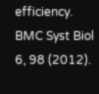efficiency. BMC Syst Biol 6, 98 (2012).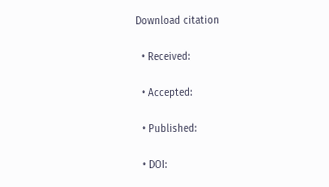Download citation

  • Received:

  • Accepted:

  • Published:

  • DOI: